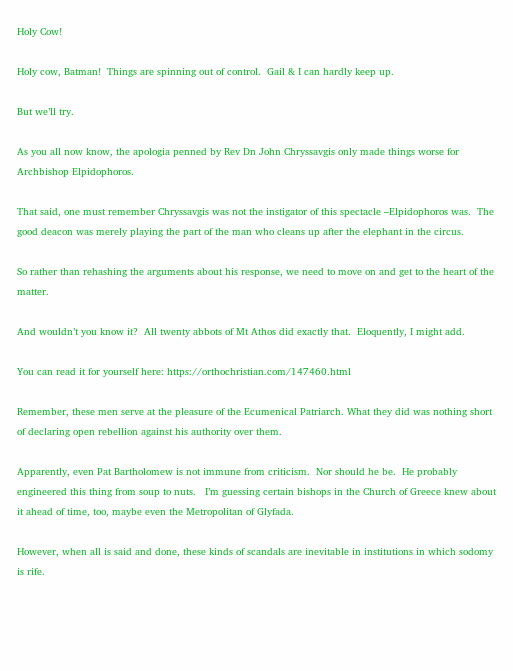Holy Cow!

Holy cow, Batman!  Things are spinning out of control.  Gail & I can hardly keep up.

But we’ll try.

As you all now know, the apologia penned by Rev Dn John Chryssavgis only made things worse for Archbishop Elpidophoros.

That said, one must remember Chryssavgis was not the instigator of this spectacle –Elpidophoros was.  The good deacon was merely playing the part of the man who cleans up after the elephant in the circus.

So rather than rehashing the arguments about his response, we need to move on and get to the heart of the matter.

And wouldn’t you know it?  All twenty abbots of Mt Athos did exactly that.  Eloquently, I might add.

You can read it for yourself here: https://orthochristian.com/147460.html

Remember, these men serve at the pleasure of the Ecumenical Patriarch. What they did was nothing short of declaring open rebellion against his authority over them.

Apparently, even Pat Bartholomew is not immune from criticism.  Nor should he be.  He probably engineered this thing from soup to nuts.   I’m guessing certain bishops in the Church of Greece knew about it ahead of time, too, maybe even the Metropolitan of Glyfada.

However, when all is said and done, these kinds of scandals are inevitable in institutions in which sodomy is rife.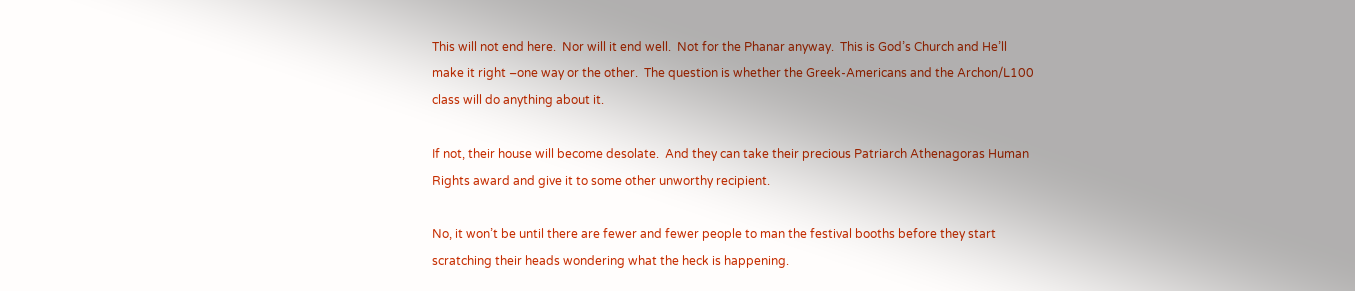This will not end here.  Nor will it end well.  Not for the Phanar anyway.  This is God’s Church and He’ll make it right –one way or the other.  The question is whether the Greek-Americans and the Archon/L100 class will do anything about it.

If not, their house will become desolate.  And they can take their precious Patriarch Athenagoras Human Rights award and give it to some other unworthy recipient.

No, it won’t be until there are fewer and fewer people to man the festival booths before they start scratching their heads wondering what the heck is happening.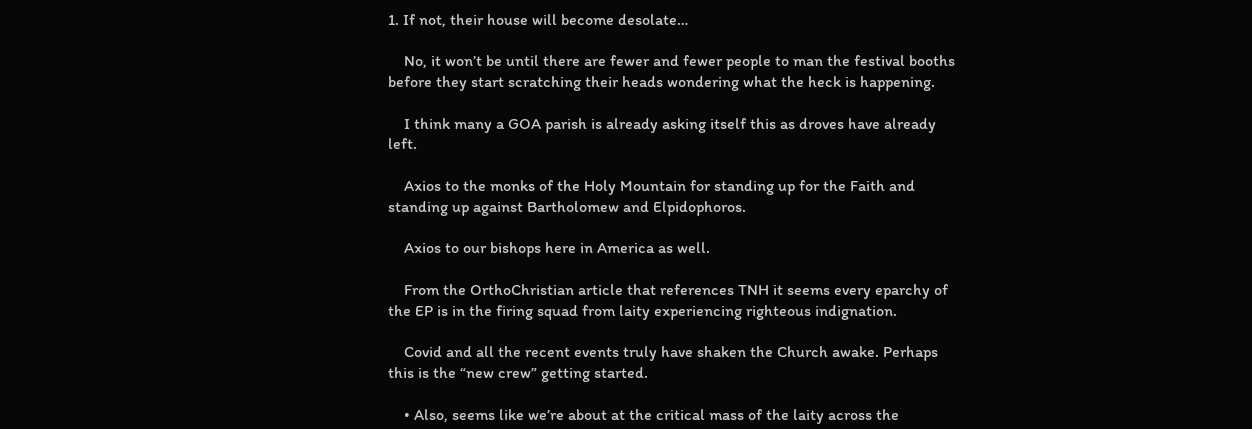1. If not, their house will become desolate…

    No, it won’t be until there are fewer and fewer people to man the festival booths before they start scratching their heads wondering what the heck is happening.

    I think many a GOA parish is already asking itself this as droves have already left.

    Axios to the monks of the Holy Mountain for standing up for the Faith and standing up against Bartholomew and Elpidophoros.

    Axios to our bishops here in America as well.

    From the OrthoChristian article that references TNH it seems every eparchy of the EP is in the firing squad from laity experiencing righteous indignation.

    Covid and all the recent events truly have shaken the Church awake. Perhaps this is the “new crew” getting started.

    • Also, seems like we’re about at the critical mass of the laity across the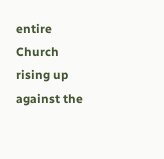entire Church rising up against the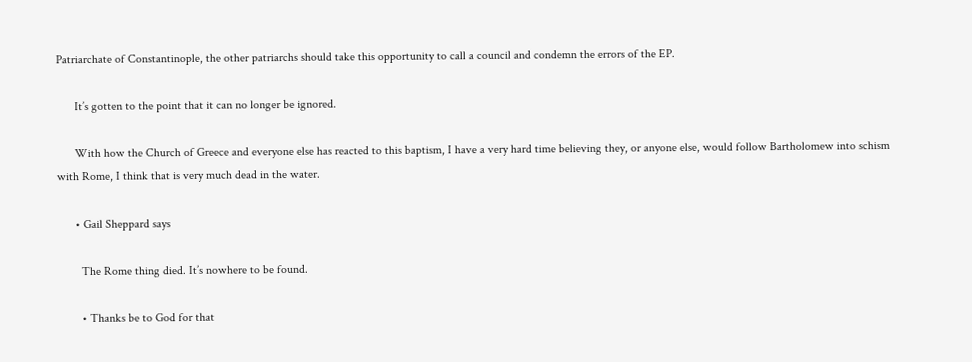Patriarchate of Constantinople, the other patriarchs should take this opportunity to call a council and condemn the errors of the EP.

      It’s gotten to the point that it can no longer be ignored.

      With how the Church of Greece and everyone else has reacted to this baptism, I have a very hard time believing they, or anyone else, would follow Bartholomew into schism with Rome, I think that is very much dead in the water.

      • Gail Sheppard says

        The Rome thing died. It’s nowhere to be found.

        • Thanks be to God for that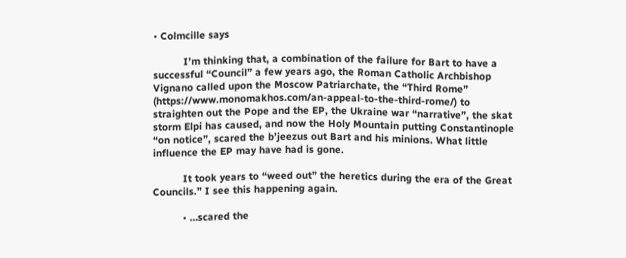• Colmcille says

          I’m thinking that, a combination of the failure for Bart to have a successful “Council” a few years ago, the Roman Catholic Archbishop Vignano called upon the Moscow Patriarchate, the “Third Rome” (https://www.monomakhos.com/an-appeal-to-the-third-rome/) to straighten out the Pope and the EP, the Ukraine war “narrative”, the skat storm Elpi has caused, and now the Holy Mountain putting Constantinople “on notice”, scared the b’jeezus out Bart and his minions. What little influence the EP may have had is gone.

          It took years to “weed out” the heretics during the era of the Great Councils.” I see this happening again.

          • …scared the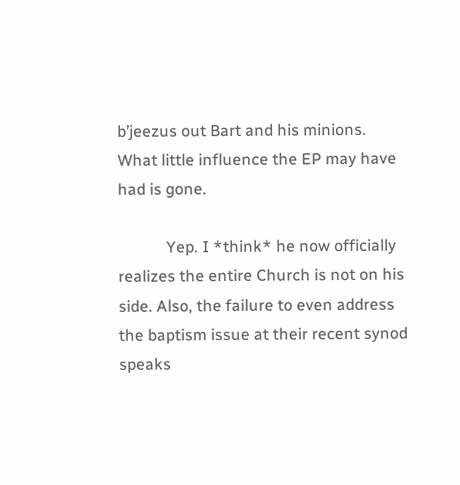b’jeezus out Bart and his minions. What little influence the EP may have had is gone.

            Yep. I *think* he now officially realizes the entire Church is not on his side. Also, the failure to even address the baptism issue at their recent synod speaks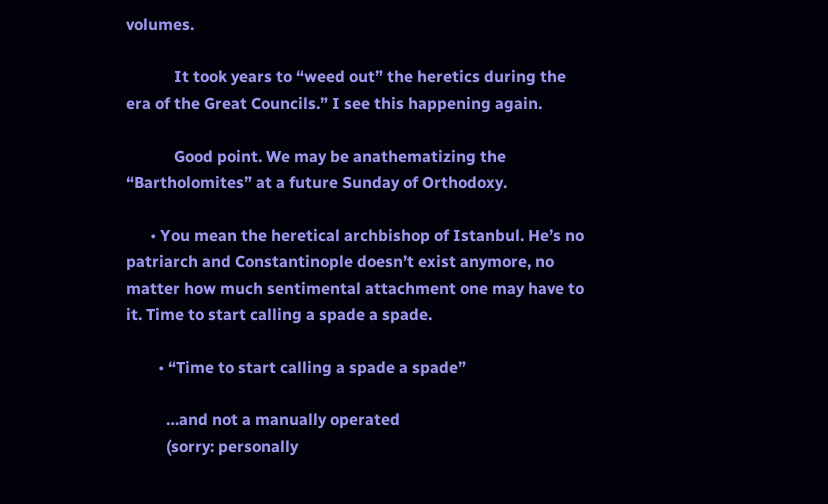volumes.

            It took years to “weed out” the heretics during the era of the Great Councils.” I see this happening again.

            Good point. We may be anathematizing the “Bartholomites” at a future Sunday of Orthodoxy.

      • You mean the heretical archbishop of Istanbul. He’s no patriarch and Constantinople doesn’t exist anymore, no matter how much sentimental attachment one may have to it. Time to start calling a spade a spade.

        • “Time to start calling a spade a spade”

          …and not a manually operated
          (sorry: personally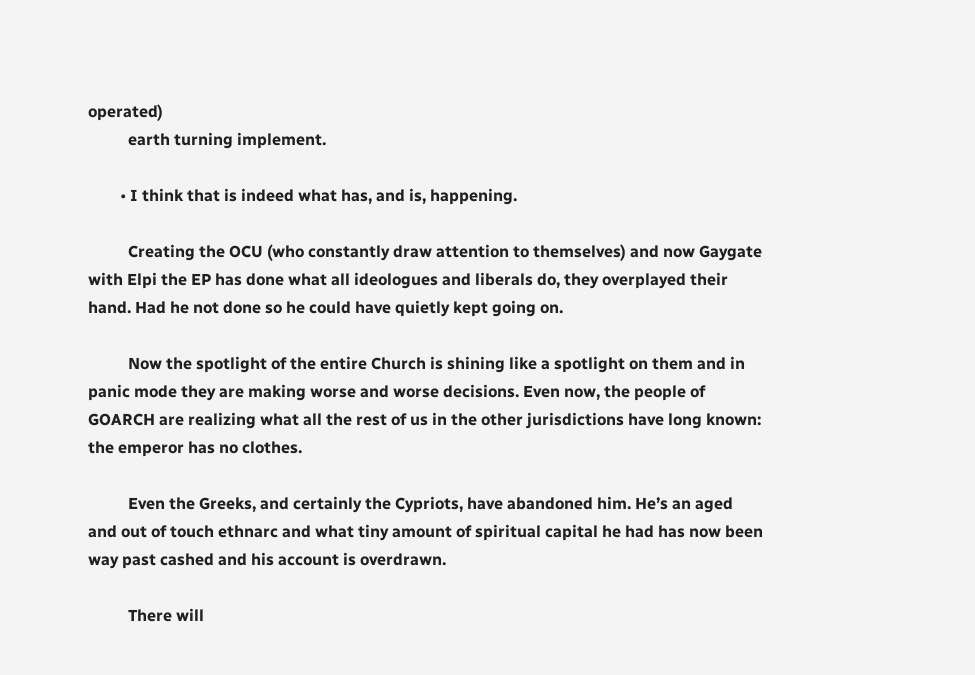operated)
          earth turning implement.

        • I think that is indeed what has, and is, happening.

          Creating the OCU (who constantly draw attention to themselves) and now Gaygate with Elpi the EP has done what all ideologues and liberals do, they overplayed their hand. Had he not done so he could have quietly kept going on.

          Now the spotlight of the entire Church is shining like a spotlight on them and in panic mode they are making worse and worse decisions. Even now, the people of GOARCH are realizing what all the rest of us in the other jurisdictions have long known: the emperor has no clothes.

          Even the Greeks, and certainly the Cypriots, have abandoned him. He’s an aged and out of touch ethnarc and what tiny amount of spiritual capital he had has now been way past cashed and his account is overdrawn.

          There will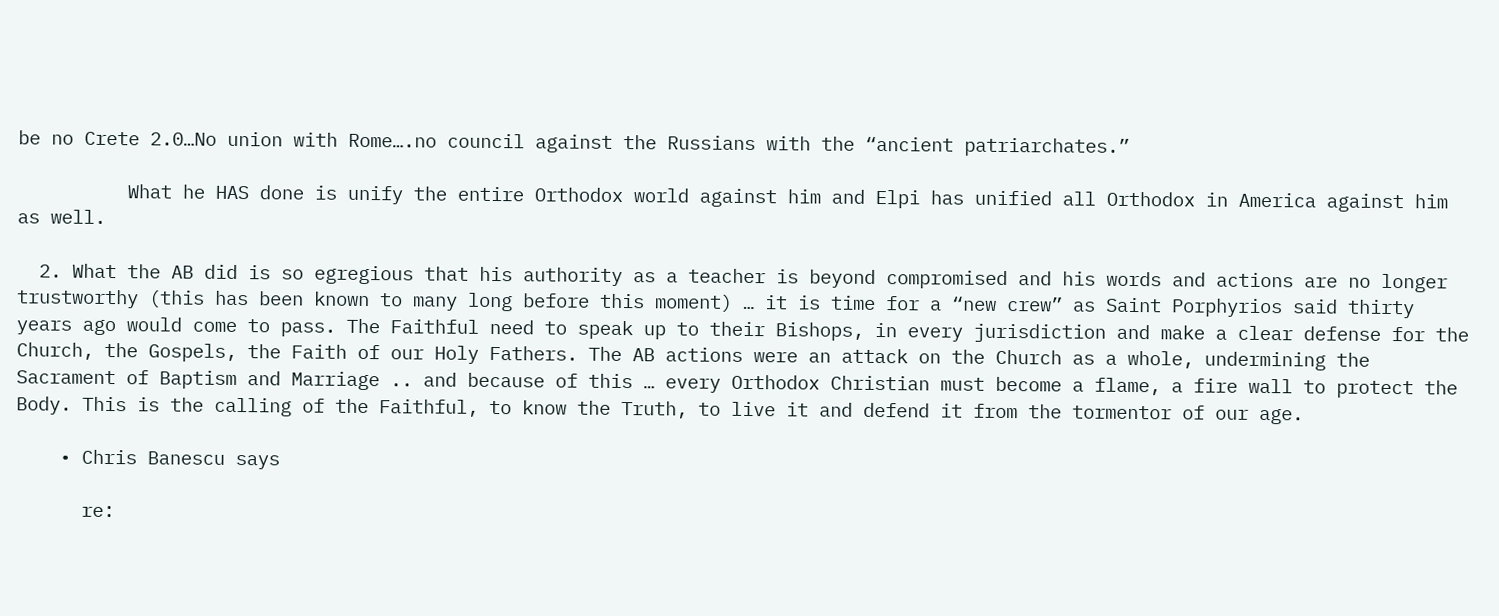be no Crete 2.0…No union with Rome….no council against the Russians with the “ancient patriarchates.”

          What he HAS done is unify the entire Orthodox world against him and Elpi has unified all Orthodox in America against him as well.

  2. What the AB did is so egregious that his authority as a teacher is beyond compromised and his words and actions are no longer trustworthy (this has been known to many long before this moment) … it is time for a “new crew” as Saint Porphyrios said thirty years ago would come to pass. The Faithful need to speak up to their Bishops, in every jurisdiction and make a clear defense for the Church, the Gospels, the Faith of our Holy Fathers. The AB actions were an attack on the Church as a whole, undermining the Sacrament of Baptism and Marriage .. and because of this … every Orthodox Christian must become a flame, a fire wall to protect the Body. This is the calling of the Faithful, to know the Truth, to live it and defend it from the tormentor of our age.

    • Chris Banescu says

      re: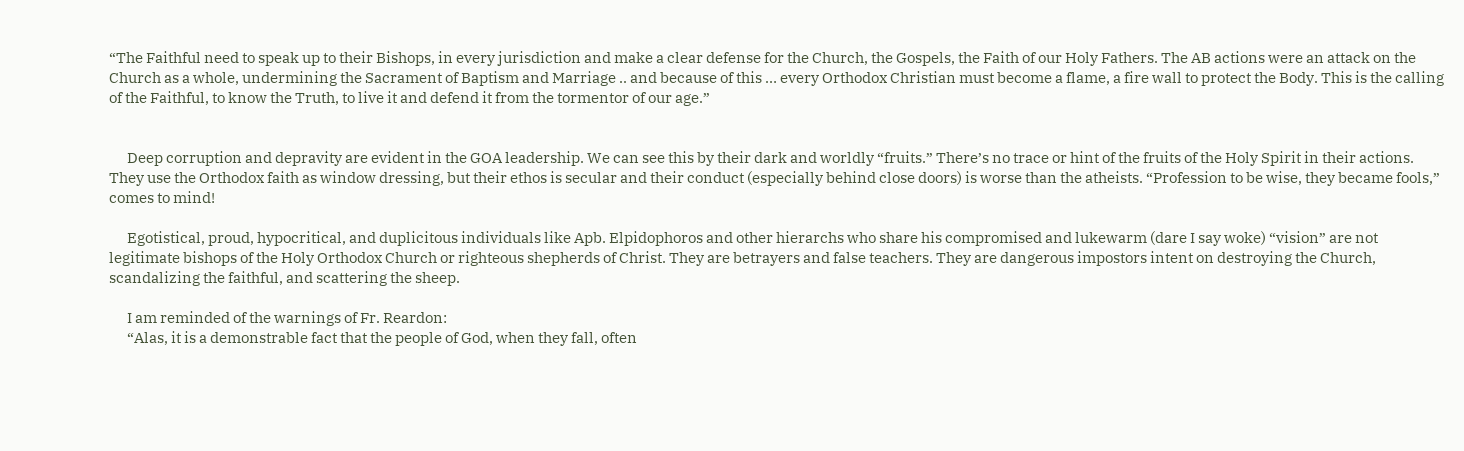“The Faithful need to speak up to their Bishops, in every jurisdiction and make a clear defense for the Church, the Gospels, the Faith of our Holy Fathers. The AB actions were an attack on the Church as a whole, undermining the Sacrament of Baptism and Marriage .. and because of this … every Orthodox Christian must become a flame, a fire wall to protect the Body. This is the calling of the Faithful, to know the Truth, to live it and defend it from the tormentor of our age.”


      Deep corruption and depravity are evident in the GOA leadership. We can see this by their dark and worldly “fruits.” There’s no trace or hint of the fruits of the Holy Spirit in their actions. They use the Orthodox faith as window dressing, but their ethos is secular and their conduct (especially behind close doors) is worse than the atheists. “Profession to be wise, they became fools,” comes to mind!

      Egotistical, proud, hypocritical, and duplicitous individuals like Apb. Elpidophoros and other hierarchs who share his compromised and lukewarm (dare I say woke) “vision” are not legitimate bishops of the Holy Orthodox Church or righteous shepherds of Christ. They are betrayers and false teachers. They are dangerous impostors intent on destroying the Church, scandalizing the faithful, and scattering the sheep.

      I am reminded of the warnings of Fr. Reardon:
      “Alas, it is a demonstrable fact that the people of God, when they fall, often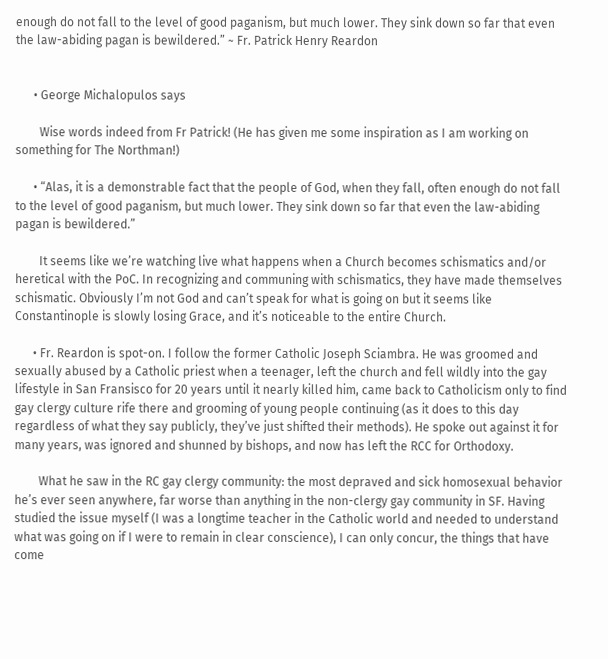enough do not fall to the level of good paganism, but much lower. They sink down so far that even the law-abiding pagan is bewildered.” ~ Fr. Patrick Henry Reardon


      • George Michalopulos says

        Wise words indeed from Fr Patrick! (He has given me some inspiration as I am working on something for The Northman!)

      • “Alas, it is a demonstrable fact that the people of God, when they fall, often enough do not fall to the level of good paganism, but much lower. They sink down so far that even the law-abiding pagan is bewildered.”

        It seems like we’re watching live what happens when a Church becomes schismatics and/or heretical with the PoC. In recognizing and communing with schismatics, they have made themselves schismatic. Obviously I’m not God and can’t speak for what is going on but it seems like Constantinople is slowly losing Grace, and it’s noticeable to the entire Church.

      • Fr. Reardon is spot-on. I follow the former Catholic Joseph Sciambra. He was groomed and sexually abused by a Catholic priest when a teenager, left the church and fell wildly into the gay lifestyle in San Fransisco for 20 years until it nearly killed him, came back to Catholicism only to find gay clergy culture rife there and grooming of young people continuing (as it does to this day regardless of what they say publicly, they’ve just shifted their methods). He spoke out against it for many years, was ignored and shunned by bishops, and now has left the RCC for Orthodoxy.

        What he saw in the RC gay clergy community: the most depraved and sick homosexual behavior he’s ever seen anywhere, far worse than anything in the non-clergy gay community in SF. Having studied the issue myself (I was a longtime teacher in the Catholic world and needed to understand what was going on if I were to remain in clear conscience), I can only concur, the things that have come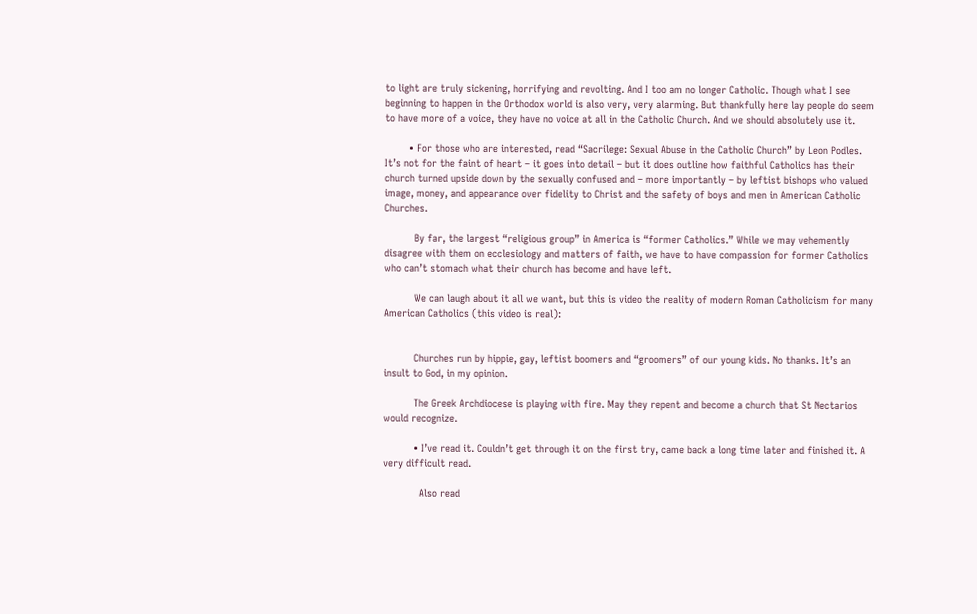to light are truly sickening, horrifying and revolting. And I too am no longer Catholic. Though what I see beginning to happen in the Orthodox world is also very, very alarming. But thankfully here lay people do seem to have more of a voice, they have no voice at all in the Catholic Church. And we should absolutely use it.

        • For those who are interested, read “Sacrilege: Sexual Abuse in the Catholic Church” by Leon Podles. It’s not for the faint of heart – it goes into detail – but it does outline how faithful Catholics has their church turned upside down by the sexually confused and – more importantly – by leftist bishops who valued image, money, and appearance over fidelity to Christ and the safety of boys and men in American Catholic Churches.

          By far, the largest “religious group” in America is “former Catholics.” While we may vehemently disagree with them on ecclesiology and matters of faith, we have to have compassion for former Catholics who can’t stomach what their church has become and have left.

          We can laugh about it all we want, but this is video the reality of modern Roman Catholicism for many American Catholics (this video is real):


          Churches run by hippie, gay, leftist boomers and “groomers” of our young kids. No thanks. It’s an insult to God, in my opinion.

          The Greek Archdiocese is playing with fire. May they repent and become a church that St Nectarios would recognize.

          • I’ve read it. Couldn’t get through it on the first try, came back a long time later and finished it. A very difficult read.

            Also read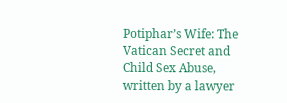Potiphar’s Wife: The Vatican Secret and Child Sex Abuse, written by a lawyer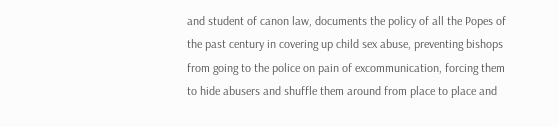and student of canon law, documents the policy of all the Popes of the past century in covering up child sex abuse, preventing bishops from going to the police on pain of excommunication, forcing them to hide abusers and shuffle them around from place to place and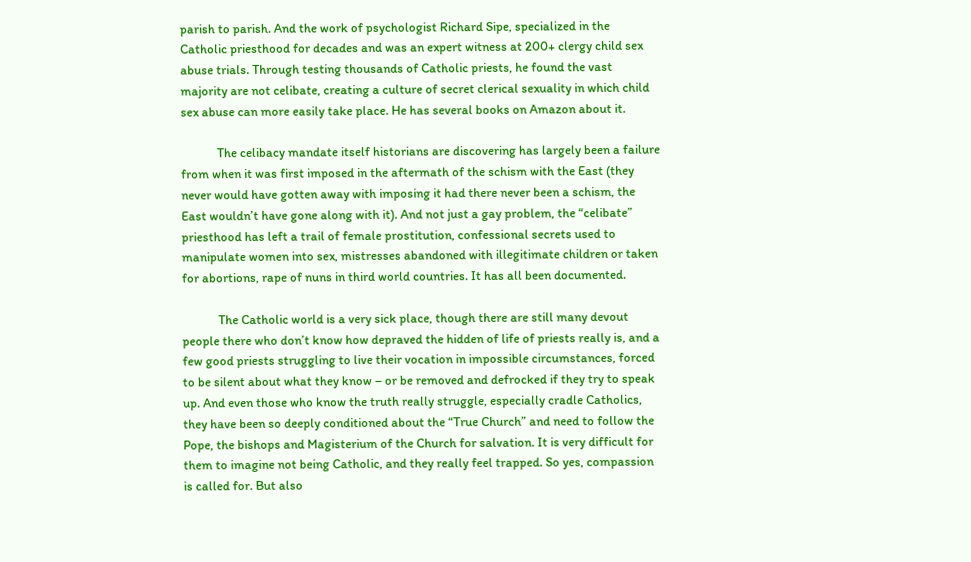parish to parish. And the work of psychologist Richard Sipe, specialized in the Catholic priesthood for decades and was an expert witness at 200+ clergy child sex abuse trials. Through testing thousands of Catholic priests, he found the vast majority are not celibate, creating a culture of secret clerical sexuality in which child sex abuse can more easily take place. He has several books on Amazon about it.

            The celibacy mandate itself historians are discovering has largely been a failure from when it was first imposed in the aftermath of the schism with the East (they never would have gotten away with imposing it had there never been a schism, the East wouldn’t have gone along with it). And not just a gay problem, the “celibate” priesthood has left a trail of female prostitution, confessional secrets used to manipulate women into sex, mistresses abandoned with illegitimate children or taken for abortions, rape of nuns in third world countries. It has all been documented.

            The Catholic world is a very sick place, though there are still many devout people there who don’t know how depraved the hidden of life of priests really is, and a few good priests struggling to live their vocation in impossible circumstances, forced to be silent about what they know – or be removed and defrocked if they try to speak up. And even those who know the truth really struggle, especially cradle Catholics, they have been so deeply conditioned about the “True Church” and need to follow the Pope, the bishops and Magisterium of the Church for salvation. It is very difficult for them to imagine not being Catholic, and they really feel trapped. So yes, compassion is called for. But also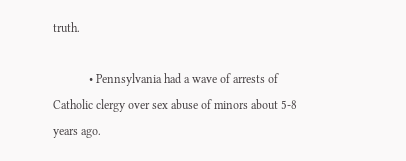truth.

            • Pennsylvania had a wave of arrests of Catholic clergy over sex abuse of minors about 5-8 years ago.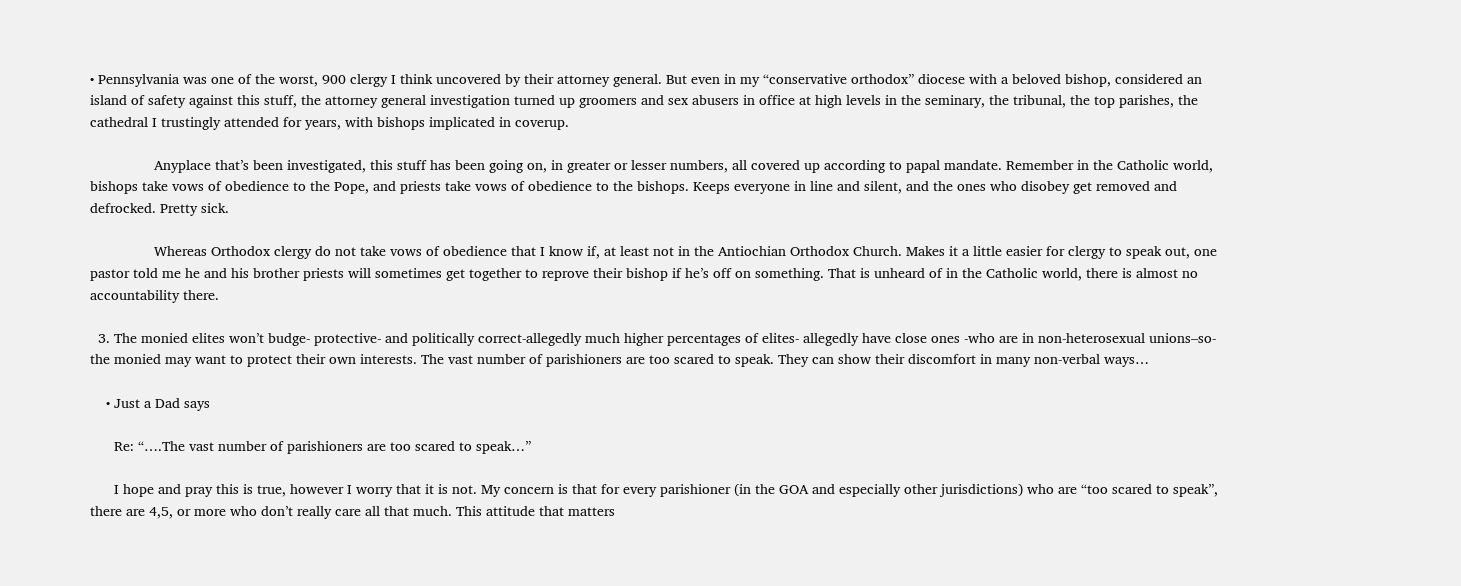• Pennsylvania was one of the worst, 900 clergy I think uncovered by their attorney general. But even in my “conservative orthodox” diocese with a beloved bishop, considered an island of safety against this stuff, the attorney general investigation turned up groomers and sex abusers in office at high levels in the seminary, the tribunal, the top parishes, the cathedral I trustingly attended for years, with bishops implicated in coverup.

                Anyplace that’s been investigated, this stuff has been going on, in greater or lesser numbers, all covered up according to papal mandate. Remember in the Catholic world, bishops take vows of obedience to the Pope, and priests take vows of obedience to the bishops. Keeps everyone in line and silent, and the ones who disobey get removed and defrocked. Pretty sick.

                Whereas Orthodox clergy do not take vows of obedience that I know if, at least not in the Antiochian Orthodox Church. Makes it a little easier for clergy to speak out, one pastor told me he and his brother priests will sometimes get together to reprove their bishop if he’s off on something. That is unheard of in the Catholic world, there is almost no accountability there.

  3. The monied elites won’t budge- protective- and politically correct-allegedly much higher percentages of elites- allegedly have close ones -who are in non-heterosexual unions–so- the monied may want to protect their own interests. The vast number of parishioners are too scared to speak. They can show their discomfort in many non-verbal ways…

    • Just a Dad says

      Re: “….The vast number of parishioners are too scared to speak…”

      I hope and pray this is true, however I worry that it is not. My concern is that for every parishioner (in the GOA and especially other jurisdictions) who are “too scared to speak”, there are 4,5, or more who don’t really care all that much. This attitude that matters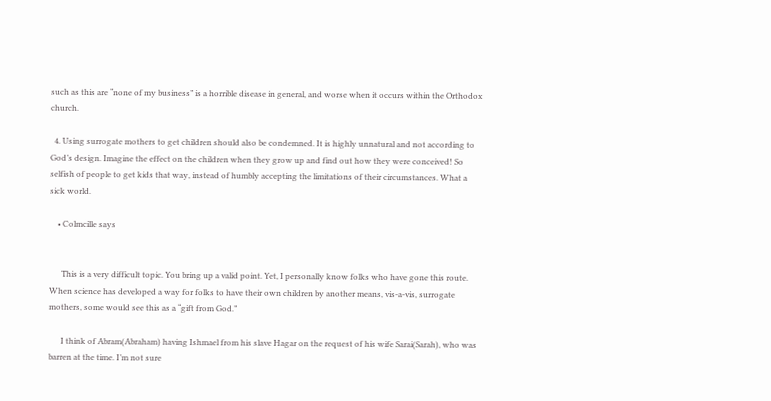such as this are “none of my business” is a horrible disease in general, and worse when it occurs within the Orthodox church.

  4. Using surrogate mothers to get children should also be condemned. It is highly unnatural and not according to God’s design. Imagine the effect on the children when they grow up and find out how they were conceived! So selfish of people to get kids that way, instead of humbly accepting the limitations of their circumstances. What a sick world.

    • Colmcille says


      This is a very difficult topic. You bring up a valid point. Yet, I personally know folks who have gone this route. When science has developed a way for folks to have their own children by another means, vis-a-vis, surrogate mothers, some would see this as a “gift from God.”

      I think of Abram(Abraham) having Ishmael from his slave Hagar on the request of his wife Sarai(Sarah), who was barren at the time. I’m not sure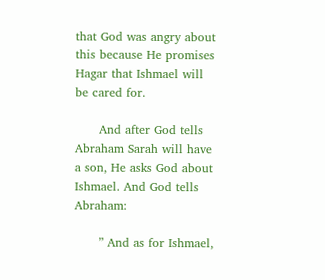that God was angry about this because He promises Hagar that Ishmael will be cared for.

      And after God tells Abraham Sarah will have a son, He asks God about Ishmael. And God tells Abraham:

      ” And as for Ishmael,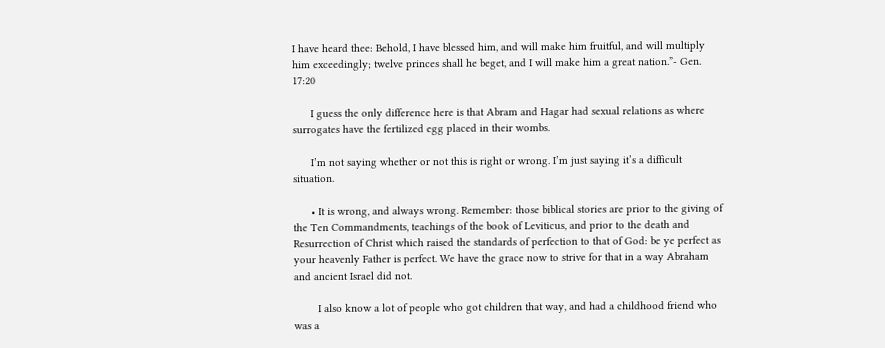I have heard thee: Behold, I have blessed him, and will make him fruitful, and will multiply him exceedingly; twelve princes shall he beget, and I will make him a great nation.”- Gen. 17:20

      I guess the only difference here is that Abram and Hagar had sexual relations as where surrogates have the fertilized egg placed in their wombs.

      I’m not saying whether or not this is right or wrong. I’m just saying it’s a difficult situation.

      • It is wrong, and always wrong. Remember: those biblical stories are prior to the giving of the Ten Commandments, teachings of the book of Leviticus, and prior to the death and Resurrection of Christ which raised the standards of perfection to that of God: be ye perfect as your heavenly Father is perfect. We have the grace now to strive for that in a way Abraham and ancient Israel did not.

        I also know a lot of people who got children that way, and had a childhood friend who was a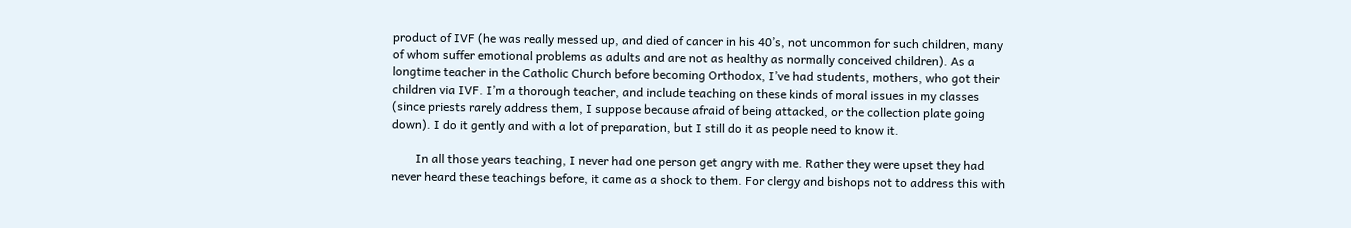product of IVF (he was really messed up, and died of cancer in his 40’s, not uncommon for such children, many of whom suffer emotional problems as adults and are not as healthy as normally conceived children). As a longtime teacher in the Catholic Church before becoming Orthodox, I’ve had students, mothers, who got their children via IVF. I’m a thorough teacher, and include teaching on these kinds of moral issues in my classes (since priests rarely address them, I suppose because afraid of being attacked, or the collection plate going down). I do it gently and with a lot of preparation, but I still do it as people need to know it.

        In all those years teaching, I never had one person get angry with me. Rather they were upset they had never heard these teachings before, it came as a shock to them. For clergy and bishops not to address this with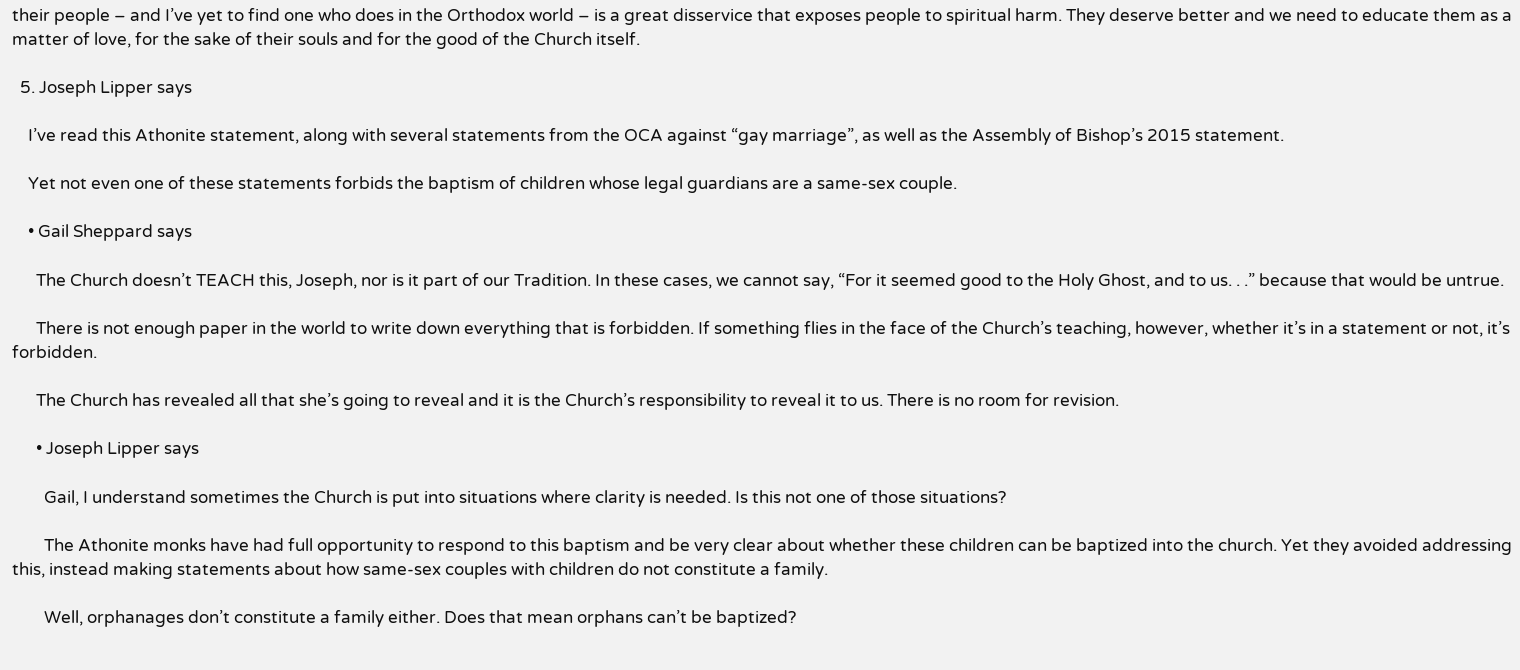their people – and I’ve yet to find one who does in the Orthodox world – is a great disservice that exposes people to spiritual harm. They deserve better and we need to educate them as a matter of love, for the sake of their souls and for the good of the Church itself.

  5. Joseph Lipper says

    I’ve read this Athonite statement, along with several statements from the OCA against “gay marriage”, as well as the Assembly of Bishop’s 2015 statement.

    Yet not even one of these statements forbids the baptism of children whose legal guardians are a same-sex couple.

    • Gail Sheppard says

      The Church doesn’t TEACH this, Joseph, nor is it part of our Tradition. In these cases, we cannot say, “For it seemed good to the Holy Ghost, and to us. . .” because that would be untrue.

      There is not enough paper in the world to write down everything that is forbidden. If something flies in the face of the Church’s teaching, however, whether it’s in a statement or not, it’s forbidden.

      The Church has revealed all that she’s going to reveal and it is the Church’s responsibility to reveal it to us. There is no room for revision.

      • Joseph Lipper says

        Gail, I understand sometimes the Church is put into situations where clarity is needed. Is this not one of those situations?

        The Athonite monks have had full opportunity to respond to this baptism and be very clear about whether these children can be baptized into the church. Yet they avoided addressing this, instead making statements about how same-sex couples with children do not constitute a family.

        Well, orphanages don’t constitute a family either. Does that mean orphans can’t be baptized?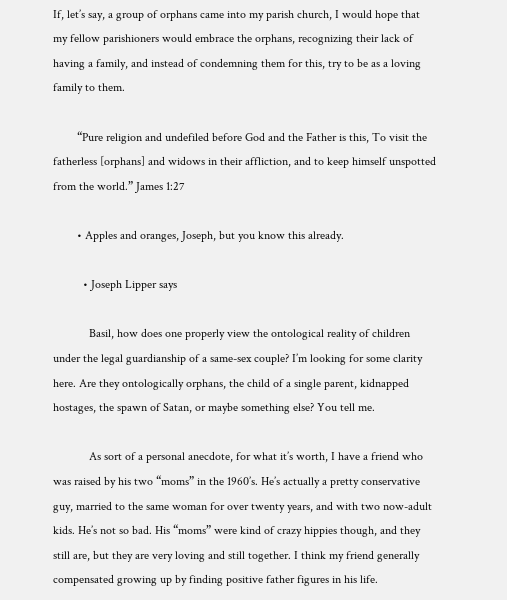If, let’s say, a group of orphans came into my parish church, I would hope that my fellow parishioners would embrace the orphans, recognizing their lack of having a family, and instead of condemning them for this, try to be as a loving family to them.

        “Pure religion and undefiled before God and the Father is this, To visit the fatherless [orphans] and widows in their affliction, and to keep himself unspotted from the world.” James 1:27

        • Apples and oranges, Joseph, but you know this already.

          • Joseph Lipper says

            Basil, how does one properly view the ontological reality of children under the legal guardianship of a same-sex couple? I’m looking for some clarity here. Are they ontologically orphans, the child of a single parent, kidnapped hostages, the spawn of Satan, or maybe something else? You tell me.

            As sort of a personal anecdote, for what it’s worth, I have a friend who was raised by his two “moms” in the 1960’s. He’s actually a pretty conservative guy, married to the same woman for over twenty years, and with two now-adult kids. He’s not so bad. His “moms” were kind of crazy hippies though, and they still are, but they are very loving and still together. I think my friend generally compensated growing up by finding positive father figures in his life.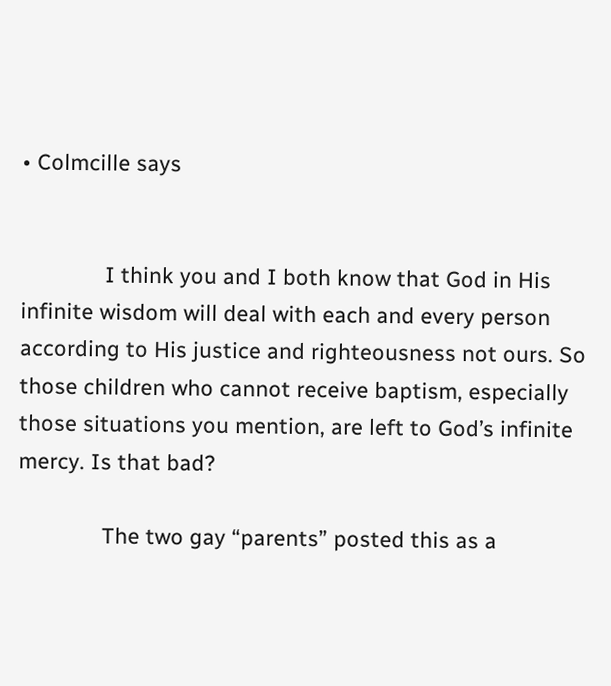• Colmcille says


              I think you and I both know that God in His infinite wisdom will deal with each and every person according to His justice and righteousness not ours. So those children who cannot receive baptism, especially those situations you mention, are left to God’s infinite mercy. Is that bad?

              The two gay “parents” posted this as a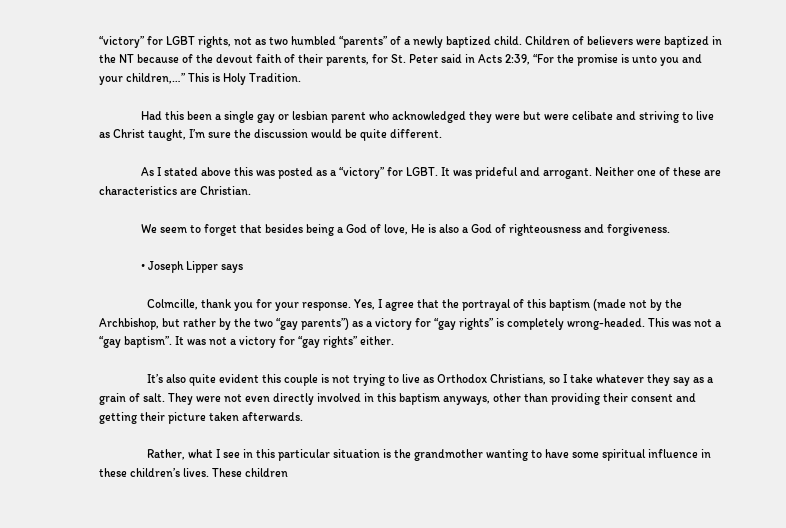“victory” for LGBT rights, not as two humbled “parents” of a newly baptized child. Children of believers were baptized in the NT because of the devout faith of their parents, for St. Peter said in Acts 2:39, “For the promise is unto you and your children,…” This is Holy Tradition.

              Had this been a single gay or lesbian parent who acknowledged they were but were celibate and striving to live as Christ taught, I’m sure the discussion would be quite different.

              As I stated above this was posted as a “victory” for LGBT. It was prideful and arrogant. Neither one of these are characteristics are Christian.

              We seem to forget that besides being a God of love, He is also a God of righteousness and forgiveness.

              • Joseph Lipper says

                Colmcille, thank you for your response. Yes, I agree that the portrayal of this baptism (made not by the Archbishop, but rather by the two “gay parents”) as a victory for “gay rights” is completely wrong-headed. This was not a “gay baptism”. It was not a victory for “gay rights” either.

                It’s also quite evident this couple is not trying to live as Orthodox Christians, so I take whatever they say as a grain of salt. They were not even directly involved in this baptism anyways, other than providing their consent and getting their picture taken afterwards.

                Rather, what I see in this particular situation is the grandmother wanting to have some spiritual influence in these children’s lives. These children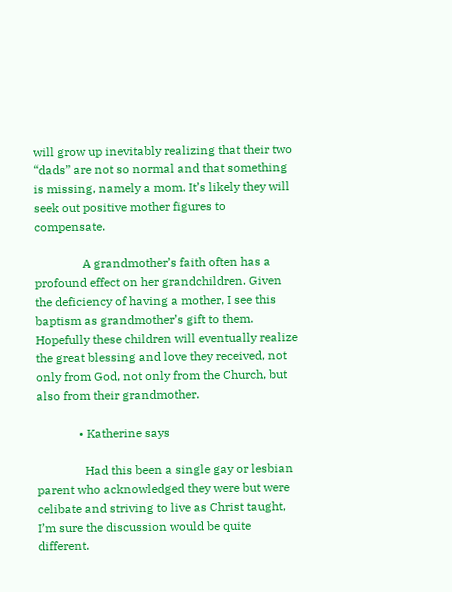will grow up inevitably realizing that their two “dads” are not so normal and that something is missing, namely a mom. It’s likely they will seek out positive mother figures to compensate.

                A grandmother’s faith often has a profound effect on her grandchildren. Given the deficiency of having a mother, I see this baptism as grandmother’s gift to them. Hopefully these children will eventually realize the great blessing and love they received, not only from God, not only from the Church, but also from their grandmother.

              • Katherine says

                Had this been a single gay or lesbian parent who acknowledged they were but were celibate and striving to live as Christ taught, I’m sure the discussion would be quite different.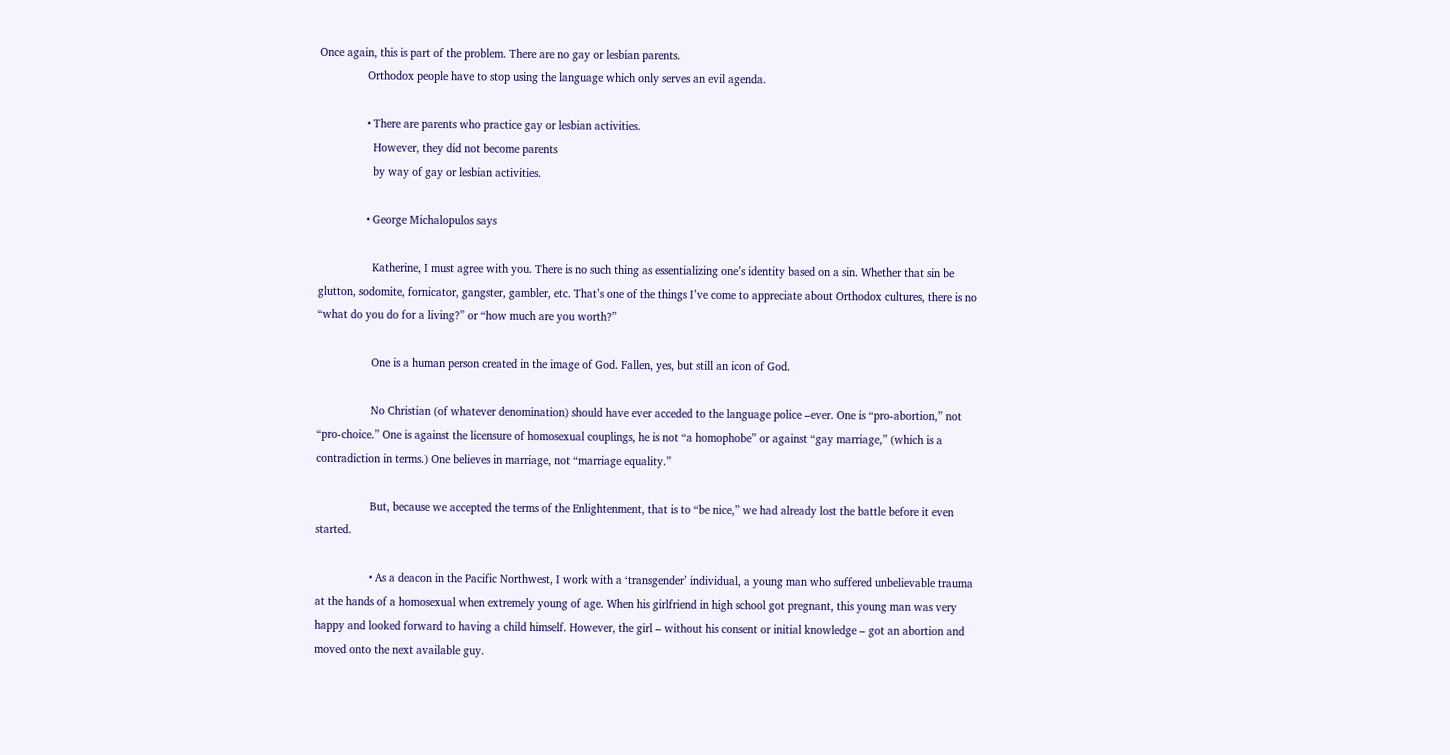Once again, this is part of the problem. There are no gay or lesbian parents.
                Orthodox people have to stop using the language which only serves an evil agenda.

                • There are parents who practice gay or lesbian activities.
                  However, they did not become parents
                  by way of gay or lesbian activities.

                • George Michalopulos says

                  Katherine, I must agree with you. There is no such thing as essentializing one’s identity based on a sin. Whether that sin be glutton, sodomite, fornicator, gangster, gambler, etc. That’s one of the things I’ve come to appreciate about Orthodox cultures, there is no “what do you do for a living?” or “how much are you worth?”

                  One is a human person created in the image of God. Fallen, yes, but still an icon of God.

                  No Christian (of whatever denomination) should have ever acceded to the language police –ever. One is “pro-abortion,” not “pro-choice.” One is against the licensure of homosexual couplings, he is not “a homophobe” or against “gay marriage,” (which is a contradiction in terms.) One believes in marriage, not “marriage equality.”

                  But, because we accepted the terms of the Enlightenment, that is to “be nice,” we had already lost the battle before it even started.

                  • As a deacon in the Pacific Northwest, I work with a ‘transgender’ individual, a young man who suffered unbelievable trauma at the hands of a homosexual when extremely young of age. When his girlfriend in high school got pregnant, this young man was very happy and looked forward to having a child himself. However, the girl – without his consent or initial knowledge – got an abortion and moved onto the next available guy.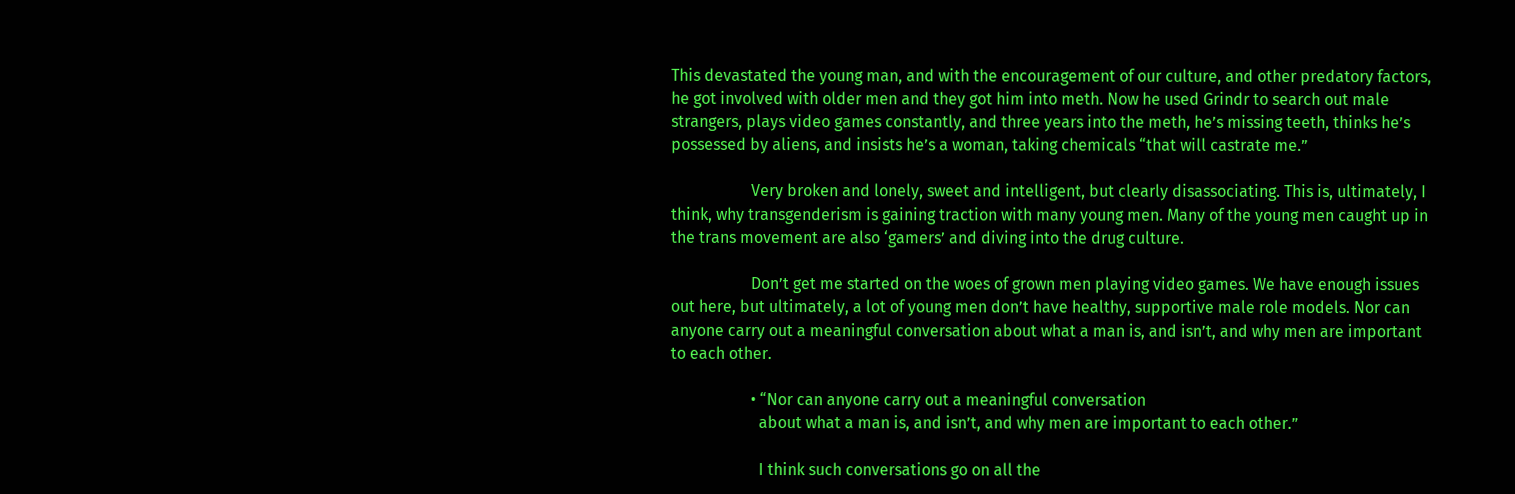This devastated the young man, and with the encouragement of our culture, and other predatory factors, he got involved with older men and they got him into meth. Now he used Grindr to search out male strangers, plays video games constantly, and three years into the meth, he’s missing teeth, thinks he’s possessed by aliens, and insists he’s a woman, taking chemicals “that will castrate me.”

                    Very broken and lonely, sweet and intelligent, but clearly disassociating. This is, ultimately, I think, why transgenderism is gaining traction with many young men. Many of the young men caught up in the trans movement are also ‘gamers’ and diving into the drug culture.

                    Don’t get me started on the woes of grown men playing video games. We have enough issues out here, but ultimately, a lot of young men don’t have healthy, supportive male role models. Nor can anyone carry out a meaningful conversation about what a man is, and isn’t, and why men are important to each other.

                    • “Nor can anyone carry out a meaningful conversation
                      about what a man is, and isn’t, and why men are important to each other.”

                      I think such conversations go on all the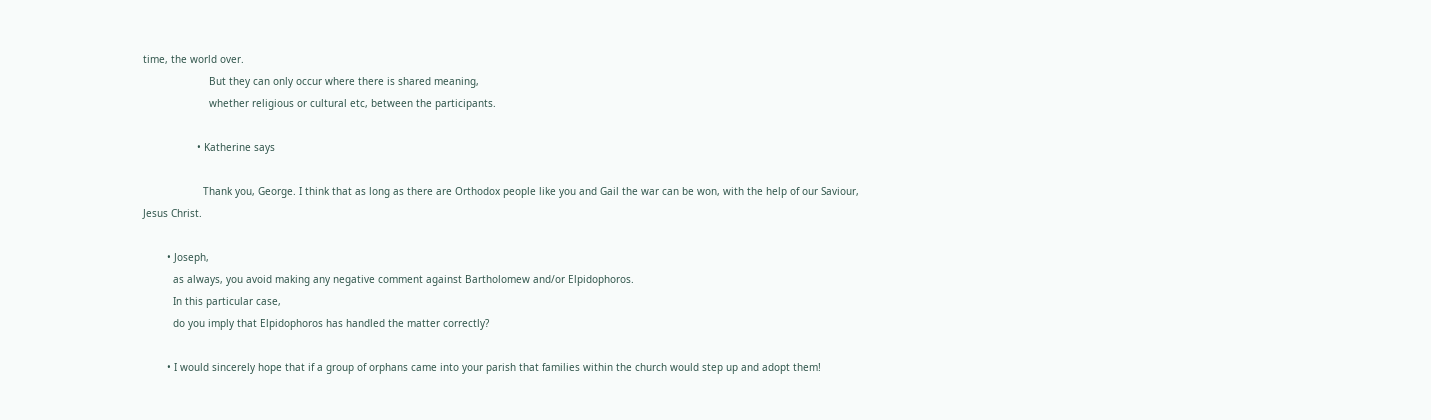time, the world over.
                      But they can only occur where there is shared meaning,
                      whether religious or cultural etc, between the participants.

                  • Katherine says

                    Thank you, George. I think that as long as there are Orthodox people like you and Gail the war can be won, with the help of our Saviour, Jesus Christ.

        • Joseph,
          as always, you avoid making any negative comment against Bartholomew and/or Elpidophoros.
          In this particular case,
          do you imply that Elpidophoros has handled the matter correctly?

        • I would sincerely hope that if a group of orphans came into your parish that families within the church would step up and adopt them!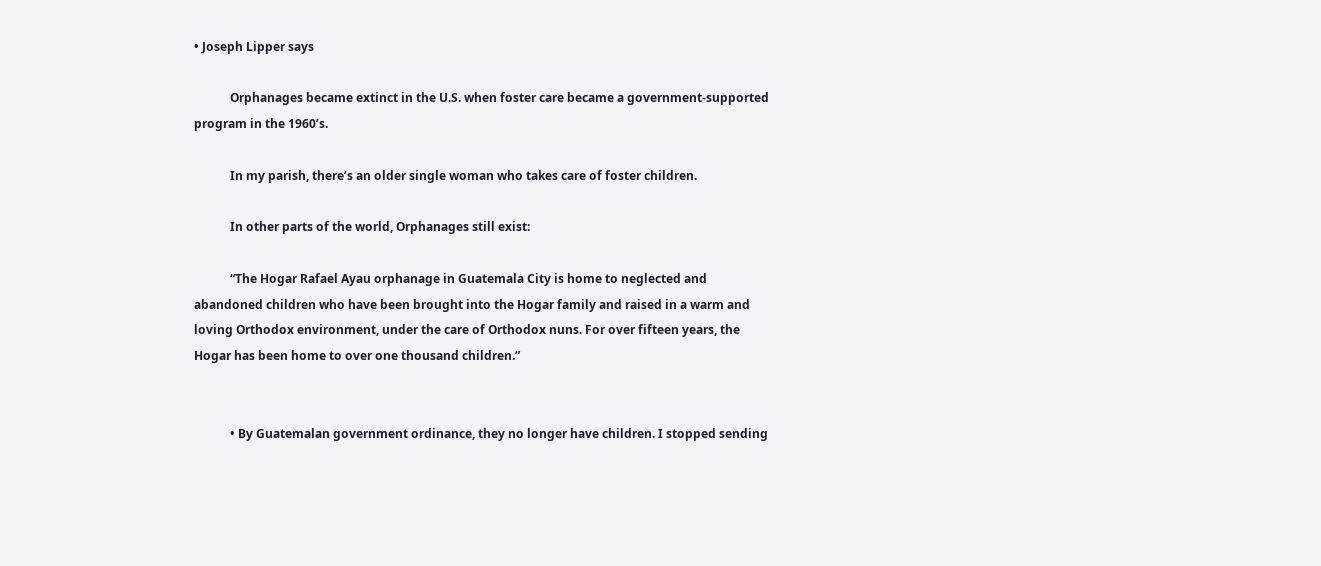• Joseph Lipper says

            Orphanages became extinct in the U.S. when foster care became a government-supported program in the 1960’s.

            In my parish, there’s an older single woman who takes care of foster children.

            In other parts of the world, Orphanages still exist:

            “The Hogar Rafael Ayau orphanage in Guatemala City is home to neglected and abandoned children who have been brought into the Hogar family and raised in a warm and loving Orthodox environment, under the care of Orthodox nuns. For over fifteen years, the Hogar has been home to over one thousand children.”


            • By Guatemalan government ordinance, they no longer have children. I stopped sending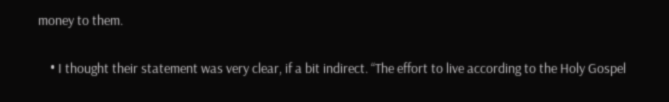money to them.

    • I thought their statement was very clear, if a bit indirect. “The effort to live according to the Holy Gospel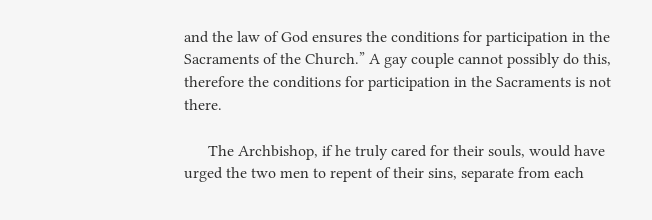and the law of God ensures the conditions for participation in the Sacraments of the Church.” A gay couple cannot possibly do this, therefore the conditions for participation in the Sacraments is not there.

      The Archbishop, if he truly cared for their souls, would have urged the two men to repent of their sins, separate from each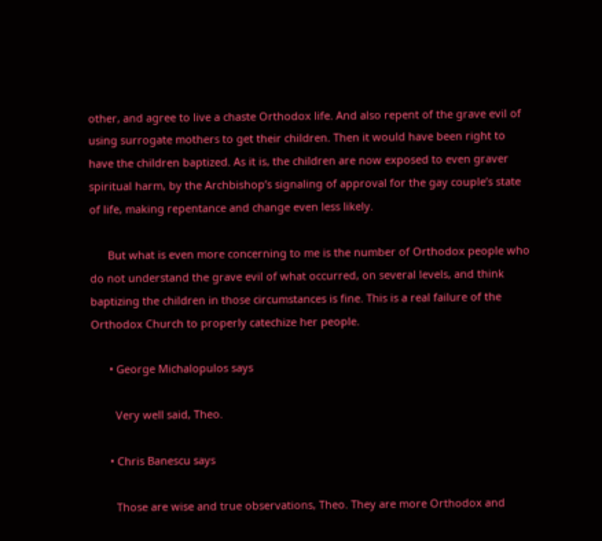other, and agree to live a chaste Orthodox life. And also repent of the grave evil of using surrogate mothers to get their children. Then it would have been right to have the children baptized. As it is, the children are now exposed to even graver spiritual harm, by the Archbishop’s signaling of approval for the gay couple’s state of life, making repentance and change even less likely.

      But what is even more concerning to me is the number of Orthodox people who do not understand the grave evil of what occurred, on several levels, and think baptizing the children in those circumstances is fine. This is a real failure of the Orthodox Church to properly catechize her people.

      • George Michalopulos says

        Very well said, Theo.

      • Chris Banescu says

        Those are wise and true observations, Theo. They are more Orthodox and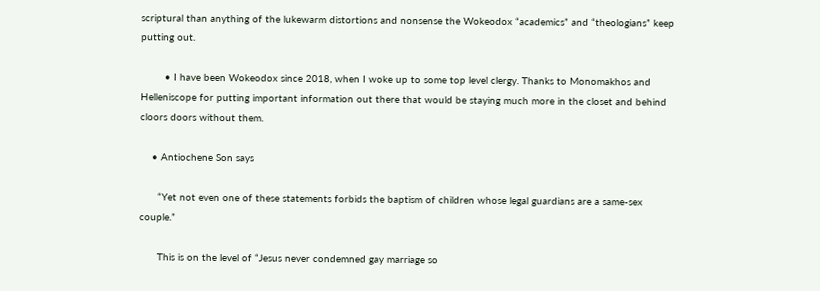scriptural than anything of the lukewarm distortions and nonsense the Wokeodox “academics” and “theologians” keep putting out.

        • I have been Wokeodox since 2018, when I woke up to some top level clergy. Thanks to Monomakhos and Helleniscope for putting important information out there that would be staying much more in the closet and behind cloors doors without them.

    • Antiochene Son says

      “Yet not even one of these statements forbids the baptism of children whose legal guardians are a same-sex couple.”

      This is on the level of “Jesus never condemned gay marriage so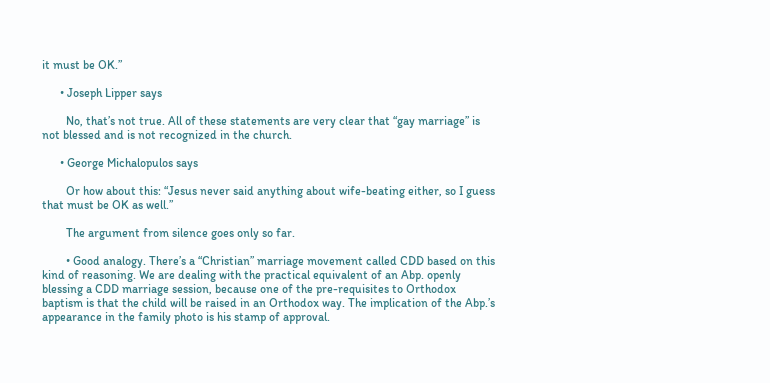it must be OK.”

      • Joseph Lipper says

        No, that’s not true. All of these statements are very clear that “gay marriage” is not blessed and is not recognized in the church.

      • George Michalopulos says

        Or how about this: “Jesus never said anything about wife-beating either, so I guess that must be OK as well.”

        The argument from silence goes only so far.

        • Good analogy. There’s a “Christian” marriage movement called CDD based on this kind of reasoning. We are dealing with the practical equivalent of an Abp. openly blessing a CDD marriage session, because one of the pre-requisites to Orthodox baptism is that the child will be raised in an Orthodox way. The implication of the Abp.’s appearance in the family photo is his stamp of approval.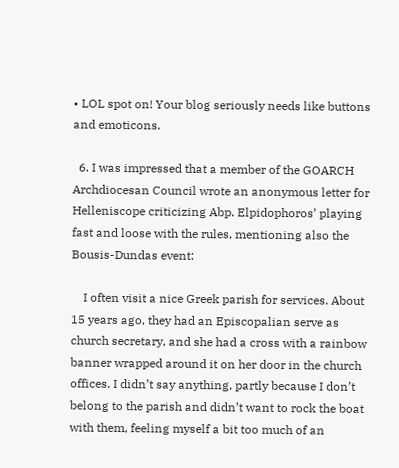• LOL spot on! Your blog seriously needs like buttons and emoticons.

  6. I was impressed that a member of the GOARCH Archdiocesan Council wrote an anonymous letter for Helleniscope criticizing Abp. Elpidophoros’ playing fast and loose with the rules, mentioning also the Bousis-Dundas event:

    I often visit a nice Greek parish for services. About 15 years ago, they had an Episcopalian serve as church secretary, and she had a cross with a rainbow banner wrapped around it on her door in the church offices. I didn’t say anything, partly because I don’t belong to the parish and didn’t want to rock the boat with them, feeling myself a bit too much of an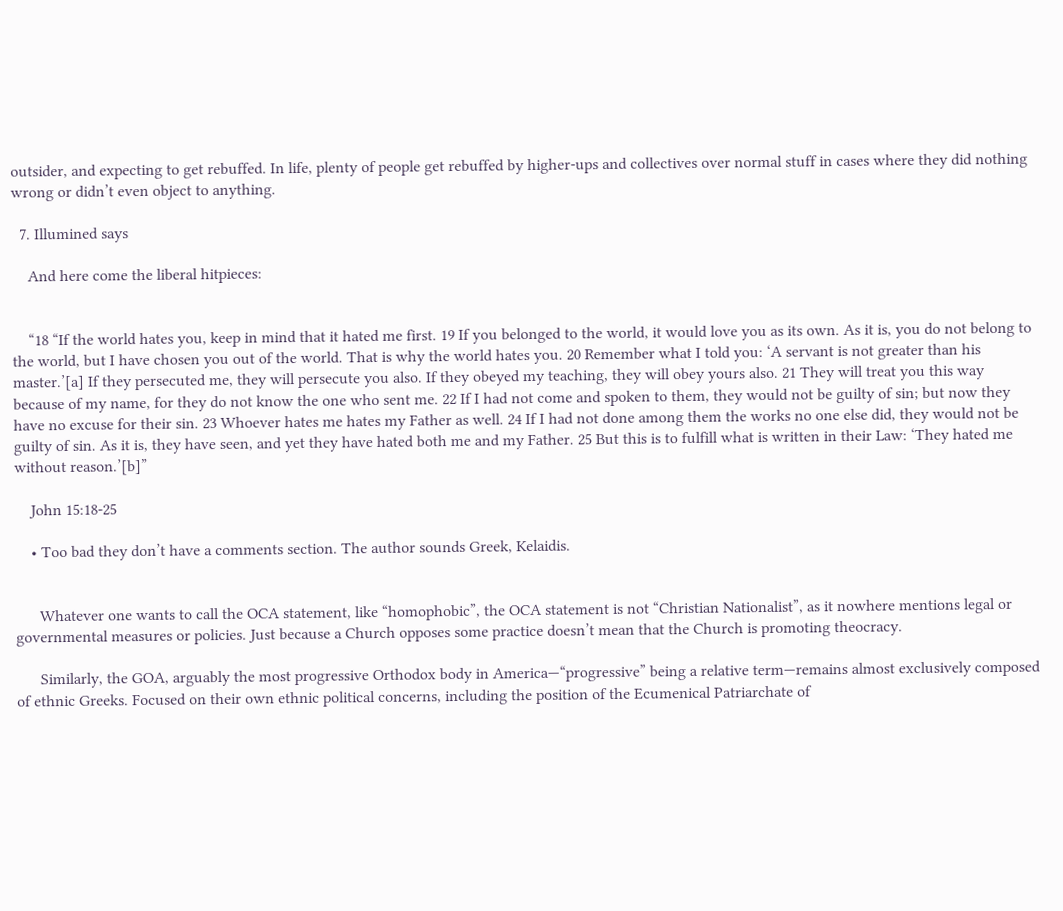outsider, and expecting to get rebuffed. In life, plenty of people get rebuffed by higher-ups and collectives over normal stuff in cases where they did nothing wrong or didn’t even object to anything.

  7. Illumined says

    And here come the liberal hitpieces:


    “18 “If the world hates you, keep in mind that it hated me first. 19 If you belonged to the world, it would love you as its own. As it is, you do not belong to the world, but I have chosen you out of the world. That is why the world hates you. 20 Remember what I told you: ‘A servant is not greater than his master.’[a] If they persecuted me, they will persecute you also. If they obeyed my teaching, they will obey yours also. 21 They will treat you this way because of my name, for they do not know the one who sent me. 22 If I had not come and spoken to them, they would not be guilty of sin; but now they have no excuse for their sin. 23 Whoever hates me hates my Father as well. 24 If I had not done among them the works no one else did, they would not be guilty of sin. As it is, they have seen, and yet they have hated both me and my Father. 25 But this is to fulfill what is written in their Law: ‘They hated me without reason.’[b]”

    John 15:18-25

    • Too bad they don’t have a comments section. The author sounds Greek, Kelaidis.


      Whatever one wants to call the OCA statement, like “homophobic”, the OCA statement is not “Christian Nationalist”, as it nowhere mentions legal or governmental measures or policies. Just because a Church opposes some practice doesn’t mean that the Church is promoting theocracy.

      Similarly, the GOA, arguably the most progressive Orthodox body in America—“progressive” being a relative term—remains almost exclusively composed of ethnic Greeks. Focused on their own ethnic political concerns, including the position of the Ecumenical Patriarchate of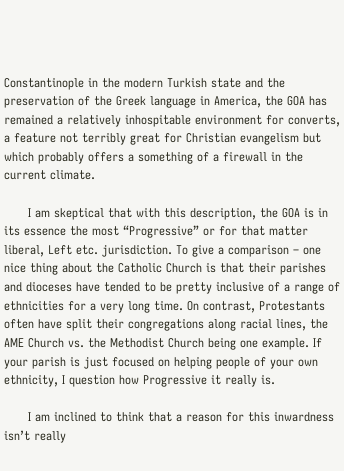Constantinople in the modern Turkish state and the preservation of the Greek language in America, the GOA has remained a relatively inhospitable environment for converts, a feature not terribly great for Christian evangelism but which probably offers a something of a firewall in the current climate.

      I am skeptical that with this description, the GOA is in its essence the most “Progressive” or for that matter liberal, Left etc. jurisdiction. To give a comparison – one nice thing about the Catholic Church is that their parishes and dioceses have tended to be pretty inclusive of a range of ethnicities for a very long time. On contrast, Protestants often have split their congregations along racial lines, the AME Church vs. the Methodist Church being one example. If your parish is just focused on helping people of your own ethnicity, I question how Progressive it really is.

      I am inclined to think that a reason for this inwardness isn’t really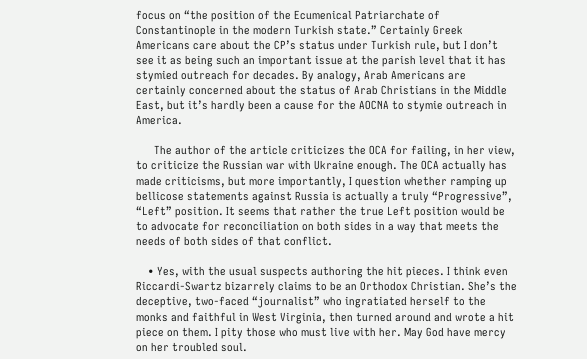focus on “the position of the Ecumenical Patriarchate of Constantinople in the modern Turkish state.” Certainly Greek Americans care about the CP’s status under Turkish rule, but I don’t see it as being such an important issue at the parish level that it has stymied outreach for decades. By analogy, Arab Americans are certainly concerned about the status of Arab Christians in the Middle East, but it’s hardly been a cause for the AOCNA to stymie outreach in America.

      The author of the article criticizes the OCA for failing, in her view, to criticize the Russian war with Ukraine enough. The OCA actually has made criticisms, but more importantly, I question whether ramping up bellicose statements against Russia is actually a truly “Progressive”, “Left” position. It seems that rather the true Left position would be to advocate for reconciliation on both sides in a way that meets the needs of both sides of that conflict.

    • Yes, with the usual suspects authoring the hit pieces. I think even Riccardi-Swartz bizarrely claims to be an Orthodox Christian. She’s the deceptive, two-faced “journalist” who ingratiated herself to the monks and faithful in West Virginia, then turned around and wrote a hit piece on them. I pity those who must live with her. May God have mercy on her troubled soul.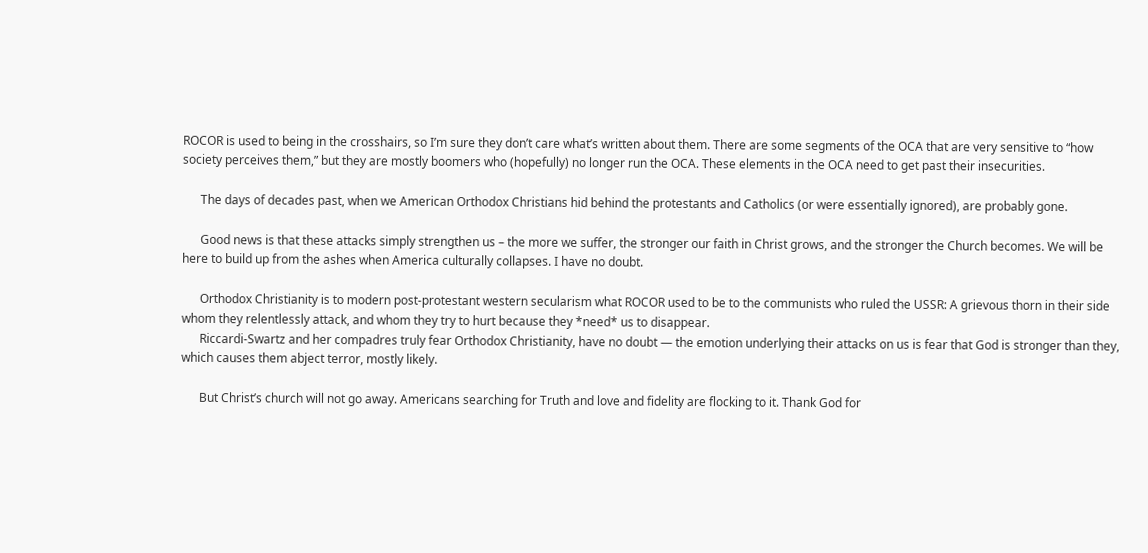ROCOR is used to being in the crosshairs, so I’m sure they don’t care what’s written about them. There are some segments of the OCA that are very sensitive to “how society perceives them,” but they are mostly boomers who (hopefully) no longer run the OCA. These elements in the OCA need to get past their insecurities.

      The days of decades past, when we American Orthodox Christians hid behind the protestants and Catholics (or were essentially ignored), are probably gone.

      Good news is that these attacks simply strengthen us – the more we suffer, the stronger our faith in Christ grows, and the stronger the Church becomes. We will be here to build up from the ashes when America culturally collapses. I have no doubt.

      Orthodox Christianity is to modern post-protestant western secularism what ROCOR used to be to the communists who ruled the USSR: A grievous thorn in their side whom they relentlessly attack, and whom they try to hurt because they *need* us to disappear.
      Riccardi-Swartz and her compadres truly fear Orthodox Christianity, have no doubt — the emotion underlying their attacks on us is fear that God is stronger than they, which causes them abject terror, mostly likely.

      But Christ’s church will not go away. Americans searching for Truth and love and fidelity are flocking to it. Thank God for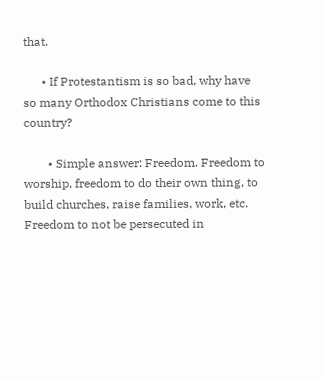that.

      • If Protestantism is so bad, why have so many Orthodox Christians come to this country?

        • Simple answer: Freedom. Freedom to worship, freedom to do their own thing, to build churches, raise families, work, etc. Freedom to not be persecuted in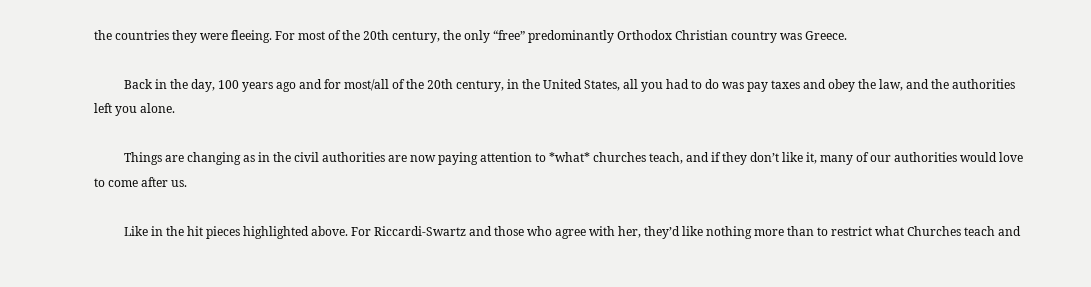the countries they were fleeing. For most of the 20th century, the only “free” predominantly Orthodox Christian country was Greece.

          Back in the day, 100 years ago and for most/all of the 20th century, in the United States, all you had to do was pay taxes and obey the law, and the authorities left you alone.

          Things are changing as in the civil authorities are now paying attention to *what* churches teach, and if they don’t like it, many of our authorities would love to come after us.

          Like in the hit pieces highlighted above. For Riccardi-Swartz and those who agree with her, they’d like nothing more than to restrict what Churches teach and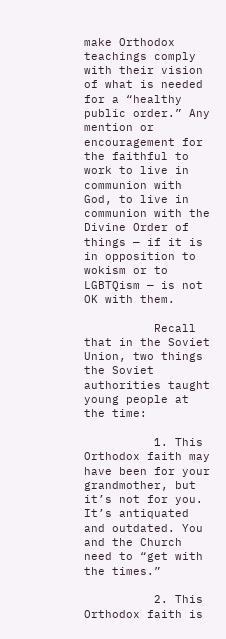make Orthodox teachings comply with their vision of what is needed for a “healthy public order.” Any mention or encouragement for the faithful to work to live in communion with God, to live in communion with the Divine Order of things — if it is in opposition to wokism or to LGBTQism — is not OK with them.

          Recall that in the Soviet Union, two things the Soviet authorities taught young people at the time:

          1. This Orthodox faith may have been for your grandmother, but it’s not for you. It’s antiquated and outdated. You and the Church need to “get with the times.”

          2. This Orthodox faith is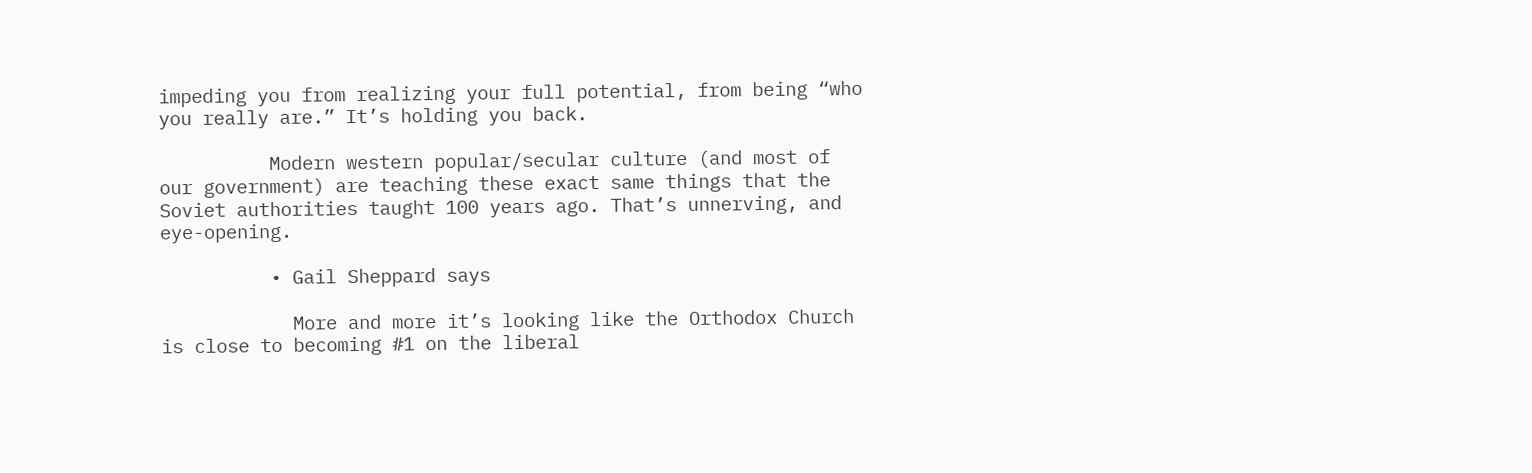impeding you from realizing your full potential, from being “who you really are.” It’s holding you back.

          Modern western popular/secular culture (and most of our government) are teaching these exact same things that the Soviet authorities taught 100 years ago. That’s unnerving, and eye-opening.

          • Gail Sheppard says

            More and more it’s looking like the Orthodox Church is close to becoming #1 on the liberal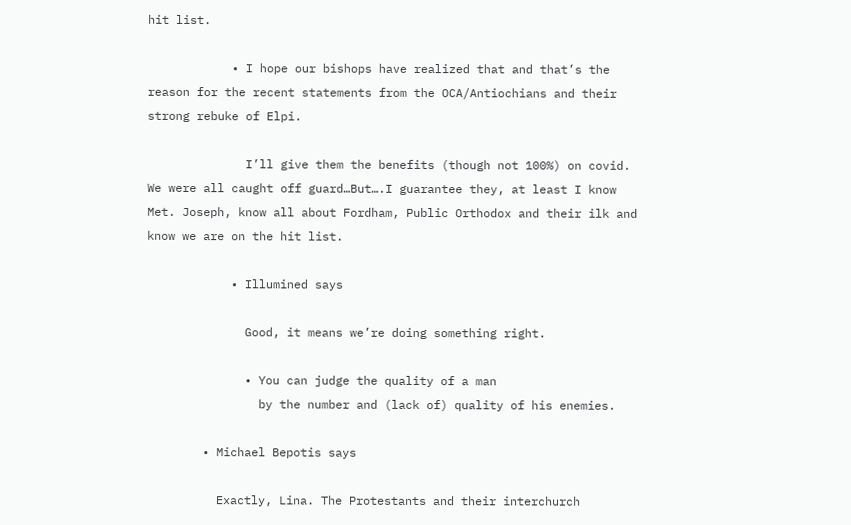hit list.

            • I hope our bishops have realized that and that’s the reason for the recent statements from the OCA/Antiochians and their strong rebuke of Elpi.

              I’ll give them the benefits (though not 100%) on covid. We were all caught off guard…But….I guarantee they, at least I know Met. Joseph, know all about Fordham, Public Orthodox and their ilk and know we are on the hit list.

            • Illumined says

              Good, it means we’re doing something right.

              • You can judge the quality of a man
                by the number and (lack of) quality of his enemies.

        • Michael Bepotis says

          Exactly, Lina. The Protestants and their interchurch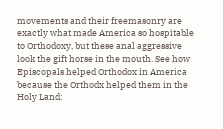movements and their freemasonry are exactly what made America so hospitable to Orthodoxy, but these anal aggressive look the gift horse in the mouth. See how Episcopals helped Orthodox in America because the Orthodx helped them in the Holy Land: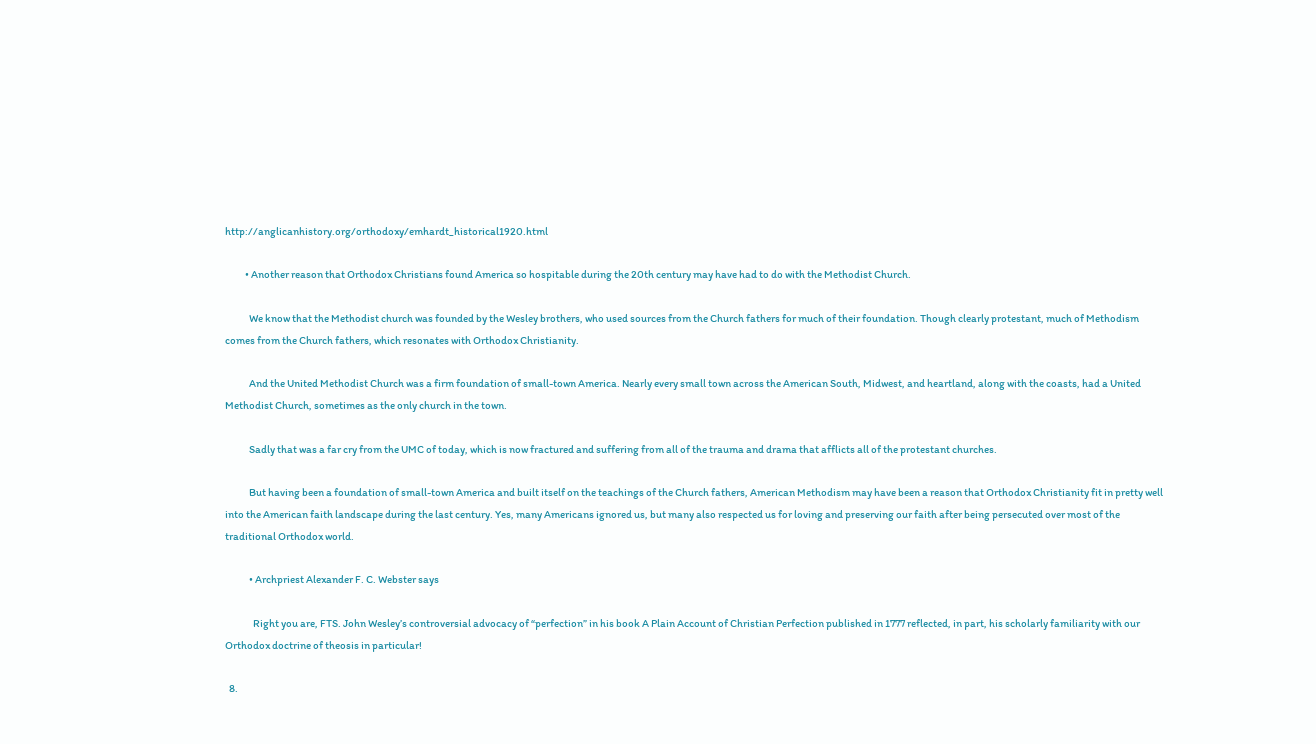http://anglicanhistory.org/orthodoxy/emhardt_historical1920.html

          • Another reason that Orthodox Christians found America so hospitable during the 20th century may have had to do with the Methodist Church.

            We know that the Methodist church was founded by the Wesley brothers, who used sources from the Church fathers for much of their foundation. Though clearly protestant, much of Methodism comes from the Church fathers, which resonates with Orthodox Christianity.

            And the United Methodist Church was a firm foundation of small-town America. Nearly every small town across the American South, Midwest, and heartland, along with the coasts, had a United Methodist Church, sometimes as the only church in the town.

            Sadly that was a far cry from the UMC of today, which is now fractured and suffering from all of the trauma and drama that afflicts all of the protestant churches.

            But having been a foundation of small-town America and built itself on the teachings of the Church fathers, American Methodism may have been a reason that Orthodox Christianity fit in pretty well into the American faith landscape during the last century. Yes, many Americans ignored us, but many also respected us for loving and preserving our faith after being persecuted over most of the traditional Orthodox world.

            • Archpriest Alexander F. C. Webster says

              Right you are, FTS. John Wesley’s controversial advocacy of “perfection” in his book A Plain Account of Christian Perfection published in 1777 reflected, in part, his scholarly familiarity with our Orthodox doctrine of theosis in particular!

  8.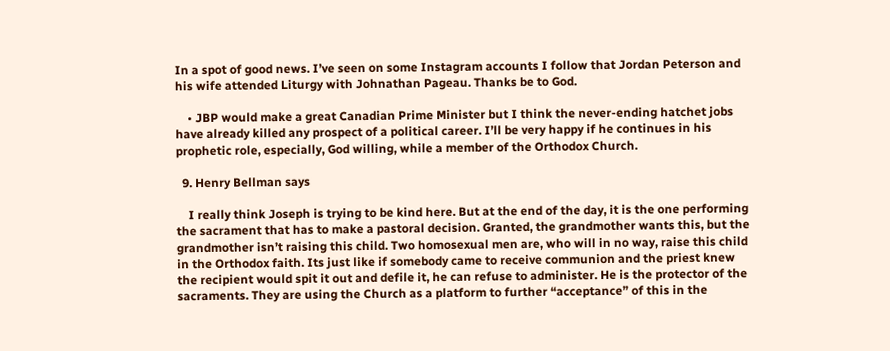In a spot of good news. I’ve seen on some Instagram accounts I follow that Jordan Peterson and his wife attended Liturgy with Johnathan Pageau. Thanks be to God.

    • JBP would make a great Canadian Prime Minister but I think the never-ending hatchet jobs have already killed any prospect of a political career. I’ll be very happy if he continues in his prophetic role, especially, God willing, while a member of the Orthodox Church.

  9. Henry Bellman says

    I really think Joseph is trying to be kind here. But at the end of the day, it is the one performing the sacrament that has to make a pastoral decision. Granted, the grandmother wants this, but the grandmother isn’t raising this child. Two homosexual men are, who will in no way, raise this child in the Orthodox faith. Its just like if somebody came to receive communion and the priest knew the recipient would spit it out and defile it, he can refuse to administer. He is the protector of the sacraments. They are using the Church as a platform to further “acceptance” of this in the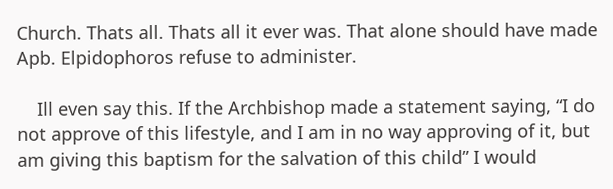Church. Thats all. Thats all it ever was. That alone should have made Apb. Elpidophoros refuse to administer.

    Ill even say this. If the Archbishop made a statement saying, “I do not approve of this lifestyle, and I am in no way approving of it, but am giving this baptism for the salvation of this child” I would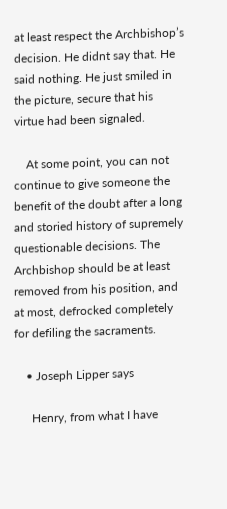at least respect the Archbishop’s decision. He didnt say that. He said nothing. He just smiled in the picture, secure that his virtue had been signaled.

    At some point, you can not continue to give someone the benefit of the doubt after a long and storied history of supremely questionable decisions. The Archbishop should be at least removed from his position, and at most, defrocked completely for defiling the sacraments.

    • Joseph Lipper says

      Henry, from what I have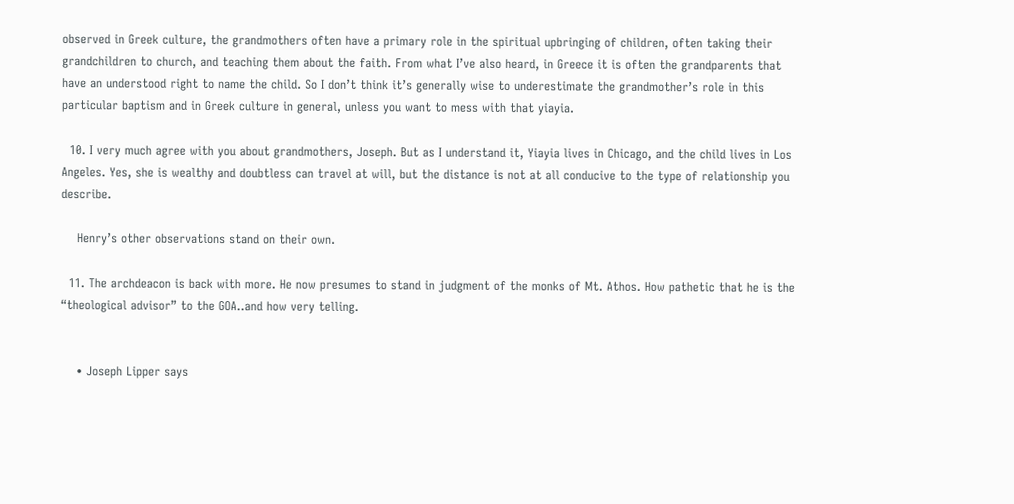observed in Greek culture, the grandmothers often have a primary role in the spiritual upbringing of children, often taking their grandchildren to church, and teaching them about the faith. From what I’ve also heard, in Greece it is often the grandparents that have an understood right to name the child. So I don’t think it’s generally wise to underestimate the grandmother’s role in this particular baptism and in Greek culture in general, unless you want to mess with that yiayia.

  10. I very much agree with you about grandmothers, Joseph. But as I understand it, Yiayia lives in Chicago, and the child lives in Los Angeles. Yes, she is wealthy and doubtless can travel at will, but the distance is not at all conducive to the type of relationship you describe.

    Henry’s other observations stand on their own.

  11. The archdeacon is back with more. He now presumes to stand in judgment of the monks of Mt. Athos. How pathetic that he is the “theological advisor” to the GOA..and how very telling.


    • Joseph Lipper says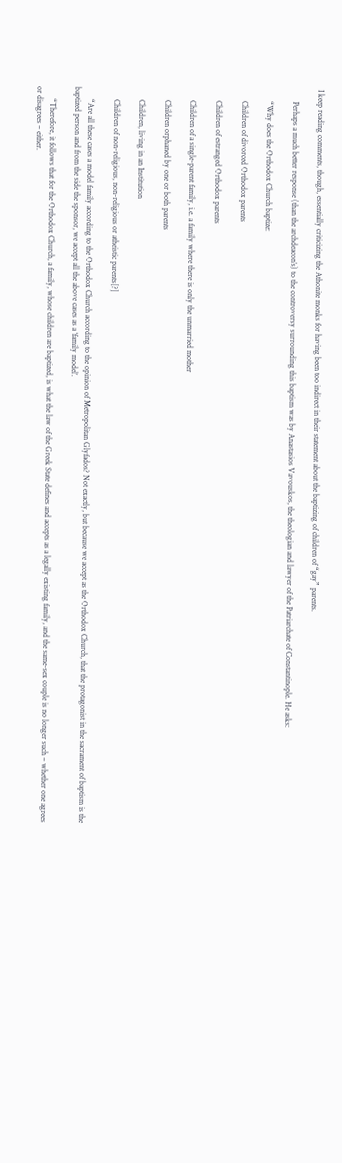I keep reading comments, though, essentially criticizing the Athonite monks for having been too indirect in their statement about the baptizing of children of “gay” parents.

      Perhaps a much better response (than the archdeacon’s) to the controversy surrounding this baptism was by Anastasios Vavouskos, the theologian and lawyer of the Patriarchate of Constantinople. He asks:

      “Why does the Orthodox Church baptize:

      Children of divorced Orthodox parents

      Children of estranged Orthodox parents

      Children of a single-parent family, i.e. a family where there is only the unmarried mother

      Children orphaned by one or both parents

      Children, living in an Institution

      Children of non-religious, non-religious or atheistic parents[?]

      “Are all these cases a model family according to the Orthodox Church according to the opinion of Metropolitan Glyfados? Not exactly, but because we accept as the Orthodox Church, that the protagonist in the sacrament of baptism is the baptized person and from the side the sponsor, we accept all the above cases as a ‘family model’.

      “Therefore, it follows that for the Orthodox Church, a family, whose children are baptized, is what the law of the Greek State defines and accepts as a legally existing family, and the same-sex couple is no longer such – whether one agrees or disagrees – either.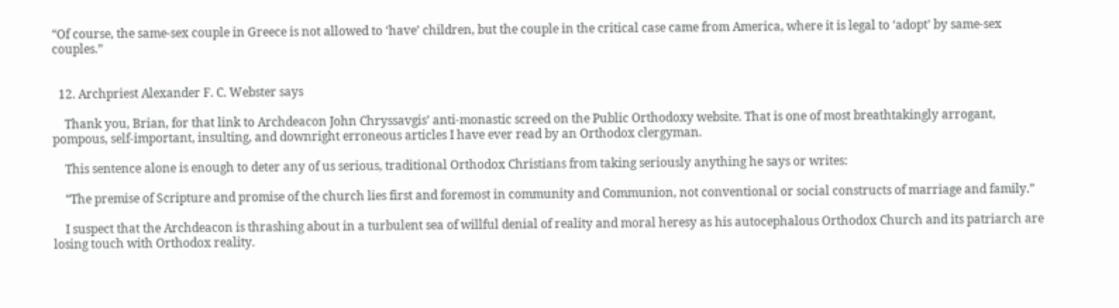“Of course, the same-sex couple in Greece is not allowed to ‘have’ children, but the couple in the critical case came from America, where it is legal to ‘adopt’ by same-sex couples.”


  12. Archpriest Alexander F. C. Webster says

    Thank you, Brian, for that link to Archdeacon John Chryssavgis’ anti-monastic screed on the Public Orthodoxy website. That is one of most breathtakingly arrogant, pompous, self-important, insulting, and downright erroneous articles I have ever read by an Orthodox clergyman.

    This sentence alone is enough to deter any of us serious, traditional Orthodox Christians from taking seriously anything he says or writes:

    “The premise of Scripture and promise of the church lies first and foremost in community and Communion, not conventional or social constructs of marriage and family.”

    I suspect that the Archdeacon is thrashing about in a turbulent sea of willful denial of reality and moral heresy as his autocephalous Orthodox Church and its patriarch are losing touch with Orthodox reality.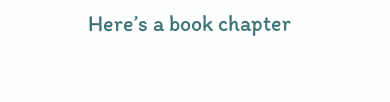Here’s a book chapter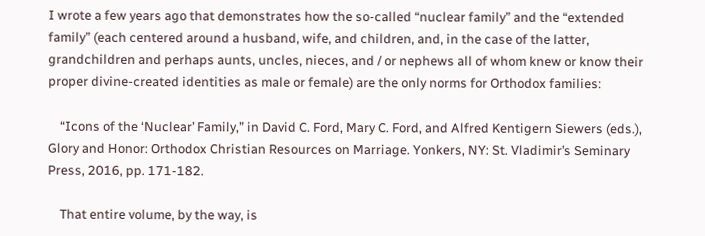I wrote a few years ago that demonstrates how the so-called “nuclear family” and the “extended family” (each centered around a husband, wife, and children, and, in the case of the latter, grandchildren and perhaps aunts, uncles, nieces, and / or nephews all of whom knew or know their proper divine-created identities as male or female) are the only norms for Orthodox families:

    “Icons of the ‘Nuclear’ Family,” in David C. Ford, Mary C. Ford, and Alfred Kentigern Siewers (eds.), Glory and Honor: Orthodox Christian Resources on Marriage. Yonkers, NY: St. Vladimir’s Seminary Press, 2016, pp. 171-182.

    That entire volume, by the way, is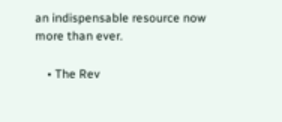an indispensable resource now more than ever.

    • The Rev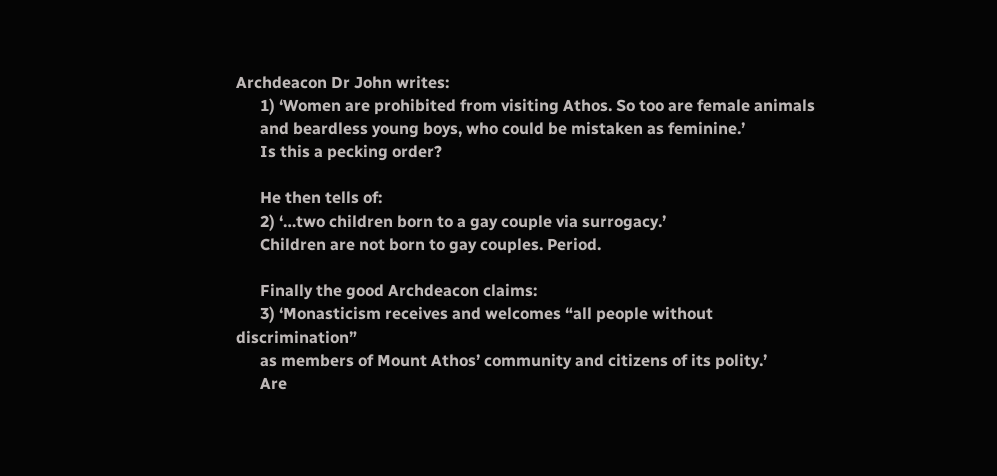Archdeacon Dr John writes:
      1) ‘Women are prohibited from visiting Athos. So too are female animals
      and beardless young boys, who could be mistaken as feminine.’
      Is this a pecking order?

      He then tells of:
      2) ‘…two children born to a gay couple via surrogacy.’
      Children are not born to gay couples. Period.

      Finally the good Archdeacon claims:
      3) ‘Monasticism receives and welcomes “all people without discrimination”
      as members of Mount Athos’ community and citizens of its polity.’
      Are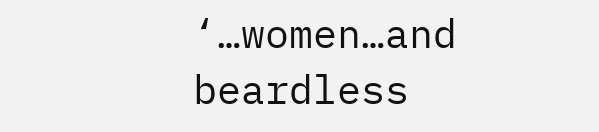‘…women…and beardless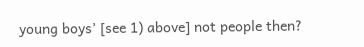young boys’ [see 1) above] not people then?